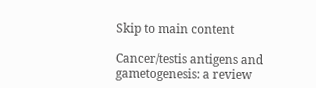Skip to main content

Cancer/testis antigens and gametogenesis: a review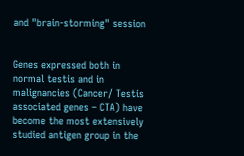and "brain-storming" session


Genes expressed both in normal testis and in malignancies (Cancer/ Testis associated genes – CTA) have become the most extensively studied antigen group in the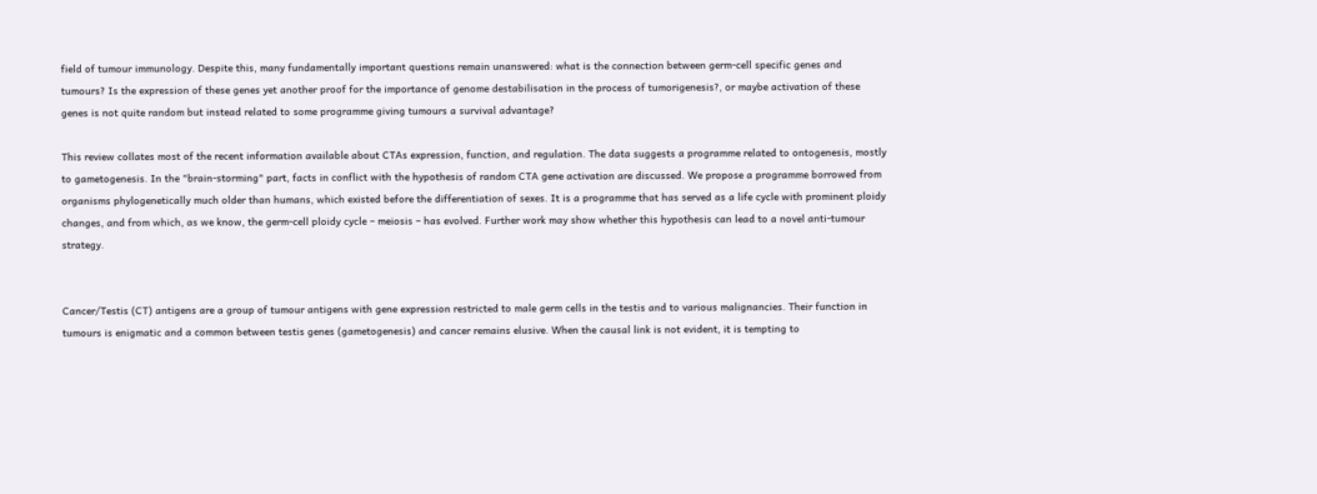field of tumour immunology. Despite this, many fundamentally important questions remain unanswered: what is the connection between germ-cell specific genes and tumours? Is the expression of these genes yet another proof for the importance of genome destabilisation in the process of tumorigenesis?, or maybe activation of these genes is not quite random but instead related to some programme giving tumours a survival advantage?

This review collates most of the recent information available about CTAs expression, function, and regulation. The data suggests a programme related to ontogenesis, mostly to gametogenesis. In the "brain-storming" part, facts in conflict with the hypothesis of random CTA gene activation are discussed. We propose a programme borrowed from organisms phylogenetically much older than humans, which existed before the differentiation of sexes. It is a programme that has served as a life cycle with prominent ploidy changes, and from which, as we know, the germ-cell ploidy cycle – meiosis – has evolved. Further work may show whether this hypothesis can lead to a novel anti-tumour strategy.


Cancer/Testis (CT) antigens are a group of tumour antigens with gene expression restricted to male germ cells in the testis and to various malignancies. Their function in tumours is enigmatic and a common between testis genes (gametogenesis) and cancer remains elusive. When the causal link is not evident, it is tempting to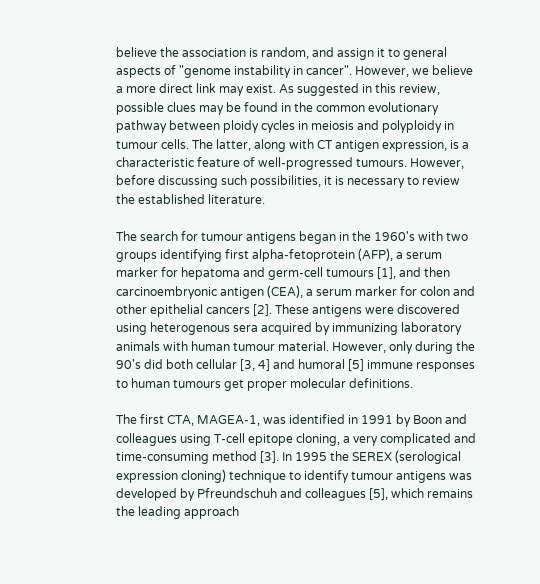believe the association is random, and assign it to general aspects of "genome instability in cancer". However, we believe a more direct link may exist. As suggested in this review, possible clues may be found in the common evolutionary pathway between ploidy cycles in meiosis and polyploidy in tumour cells. The latter, along with CT antigen expression, is a characteristic feature of well-progressed tumours. However, before discussing such possibilities, it is necessary to review the established literature.

The search for tumour antigens began in the 1960's with two groups identifying first alpha-fetoprotein (AFP), a serum marker for hepatoma and germ-cell tumours [1], and then carcinoembryonic antigen (CEA), a serum marker for colon and other epithelial cancers [2]. These antigens were discovered using heterogenous sera acquired by immunizing laboratory animals with human tumour material. However, only during the 90's did both cellular [3, 4] and humoral [5] immune responses to human tumours get proper molecular definitions.

The first CTA, MAGEA-1, was identified in 1991 by Boon and colleagues using T-cell epitope cloning, a very complicated and time-consuming method [3]. In 1995 the SEREX (serological expression cloning) technique to identify tumour antigens was developed by Pfreundschuh and colleagues [5], which remains the leading approach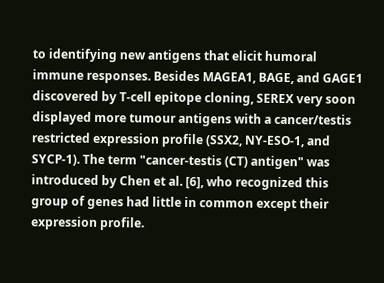to identifying new antigens that elicit humoral immune responses. Besides MAGEA1, BAGE, and GAGE1 discovered by T-cell epitope cloning, SEREX very soon displayed more tumour antigens with a cancer/testis restricted expression profile (SSX2, NY-ESO-1, and SYCP-1). The term "cancer-testis (CT) antigen" was introduced by Chen et al. [6], who recognized this group of genes had little in common except their expression profile.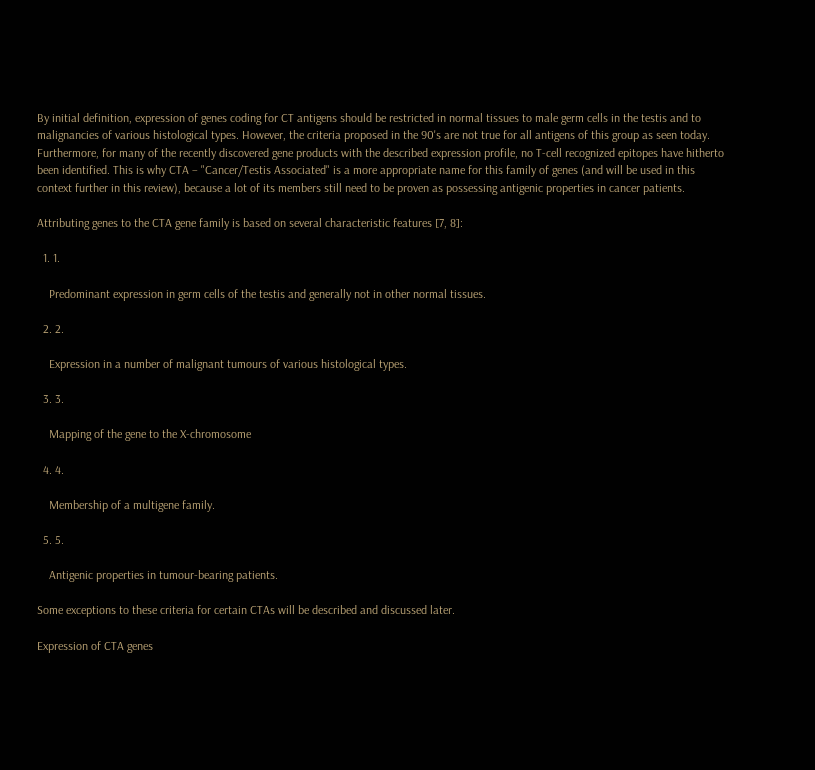By initial definition, expression of genes coding for CT antigens should be restricted in normal tissues to male germ cells in the testis and to malignancies of various histological types. However, the criteria proposed in the 90's are not true for all antigens of this group as seen today. Furthermore, for many of the recently discovered gene products with the described expression profile, no T-cell recognized epitopes have hitherto been identified. This is why CTA – "Cancer/Testis Associated" is a more appropriate name for this family of genes (and will be used in this context further in this review), because a lot of its members still need to be proven as possessing antigenic properties in cancer patients.

Attributing genes to the CTA gene family is based on several characteristic features [7, 8]:

  1. 1.

    Predominant expression in germ cells of the testis and generally not in other normal tissues.

  2. 2.

    Expression in a number of malignant tumours of various histological types.

  3. 3.

    Mapping of the gene to the X-chromosome

  4. 4.

    Membership of a multigene family.

  5. 5.

    Antigenic properties in tumour-bearing patients.

Some exceptions to these criteria for certain CTAs will be described and discussed later.

Expression of CTA genes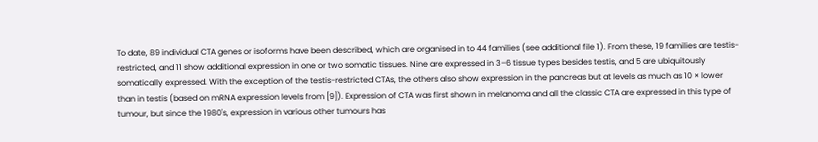To date, 89 individual CTA genes or isoforms have been described, which are organised in to 44 families (see additional file 1). From these, 19 families are testis-restricted, and 11 show additional expression in one or two somatic tissues. Nine are expressed in 3–6 tissue types besides testis, and 5 are ubiquitously somatically expressed. With the exception of the testis-restricted CTAs, the others also show expression in the pancreas but at levels as much as 10 × lower than in testis (based on mRNA expression levels from [9]). Expression of CTA was first shown in melanoma and all the classic CTA are expressed in this type of tumour, but since the 1980's, expression in various other tumours has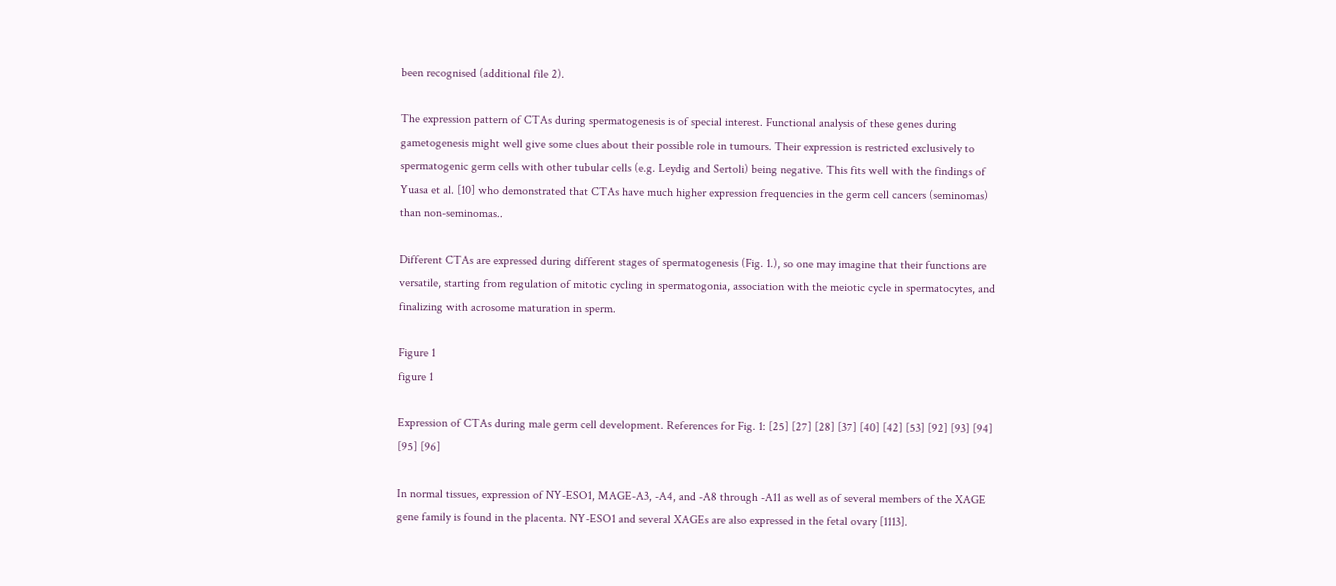been recognised (additional file 2).

The expression pattern of CTAs during spermatogenesis is of special interest. Functional analysis of these genes during gametogenesis might well give some clues about their possible role in tumours. Their expression is restricted exclusively to spermatogenic germ cells with other tubular cells (e.g. Leydig and Sertoli) being negative. This fits well with the findings of Yuasa et al. [10] who demonstrated that CTAs have much higher expression frequencies in the germ cell cancers (seminomas) than non-seminomas..

Different CTAs are expressed during different stages of spermatogenesis (Fig. 1.), so one may imagine that their functions are versatile, starting from regulation of mitotic cycling in spermatogonia, association with the meiotic cycle in spermatocytes, and finalizing with acrosome maturation in sperm.

Figure 1
figure 1

Expression of CTAs during male germ cell development. References for Fig. 1: [25] [27] [28] [37] [40] [42] [53] [92] [93] [94] [95] [96]

In normal tissues, expression of NY-ESO1, MAGE-A3, -A4, and -A8 through -A11 as well as of several members of the XAGE gene family is found in the placenta. NY-ESO1 and several XAGEs are also expressed in the fetal ovary [1113].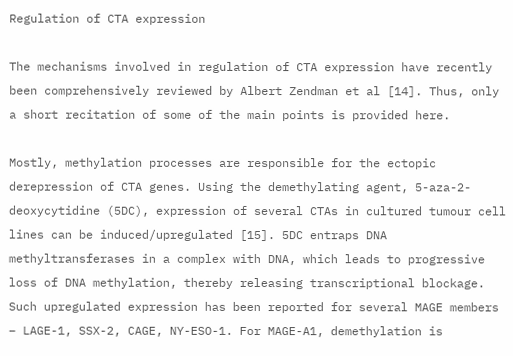Regulation of CTA expression

The mechanisms involved in regulation of CTA expression have recently been comprehensively reviewed by Albert Zendman et al [14]. Thus, only a short recitation of some of the main points is provided here.

Mostly, methylation processes are responsible for the ectopic derepression of CTA genes. Using the demethylating agent, 5-aza-2-deoxycytidine (5DC), expression of several CTAs in cultured tumour cell lines can be induced/upregulated [15]. 5DC entraps DNA methyltransferases in a complex with DNA, which leads to progressive loss of DNA methylation, thereby releasing transcriptional blockage. Such upregulated expression has been reported for several MAGE members – LAGE-1, SSX-2, CAGE, NY-ESO-1. For MAGE-A1, demethylation is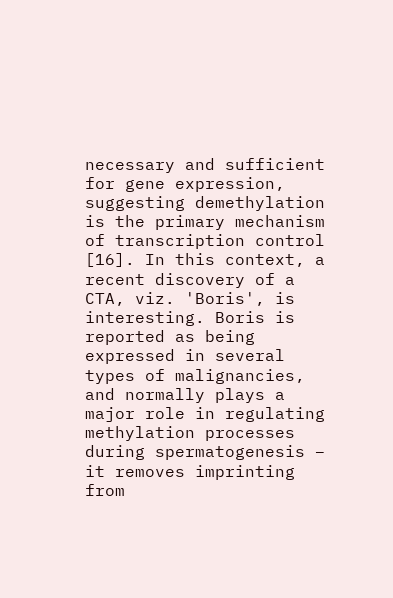necessary and sufficient for gene expression, suggesting demethylation is the primary mechanism of transcription control [16]. In this context, a recent discovery of a CTA, viz. 'Boris', is interesting. Boris is reported as being expressed in several types of malignancies, and normally plays a major role in regulating methylation processes during spermatogenesis – it removes imprinting from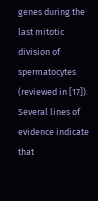genes during the last mitotic division of spermatocytes (reviewed in [17]). Several lines of evidence indicate that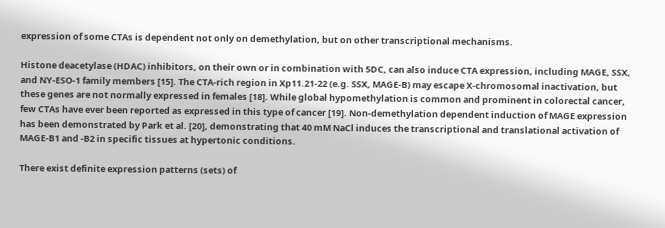expression of some CTAs is dependent not only on demethylation, but on other transcriptional mechanisms.

Histone deacetylase (HDAC) inhibitors, on their own or in combination with 5DC, can also induce CTA expression, including MAGE, SSX, and NY-ESO-1 family members [15]. The CTA-rich region in Xp11.21-22 (e.g. SSX, MAGE-B) may escape X-chromosomal inactivation, but these genes are not normally expressed in females [18]. While global hypomethylation is common and prominent in colorectal cancer, few CTAs have ever been reported as expressed in this type of cancer [19]. Non-demethylation dependent induction of MAGE expression has been demonstrated by Park et al. [20], demonstrating that 40 mM NaCl induces the transcriptional and translational activation of MAGE-B1 and -B2 in specific tissues at hypertonic conditions.

There exist definite expression patterns (sets) of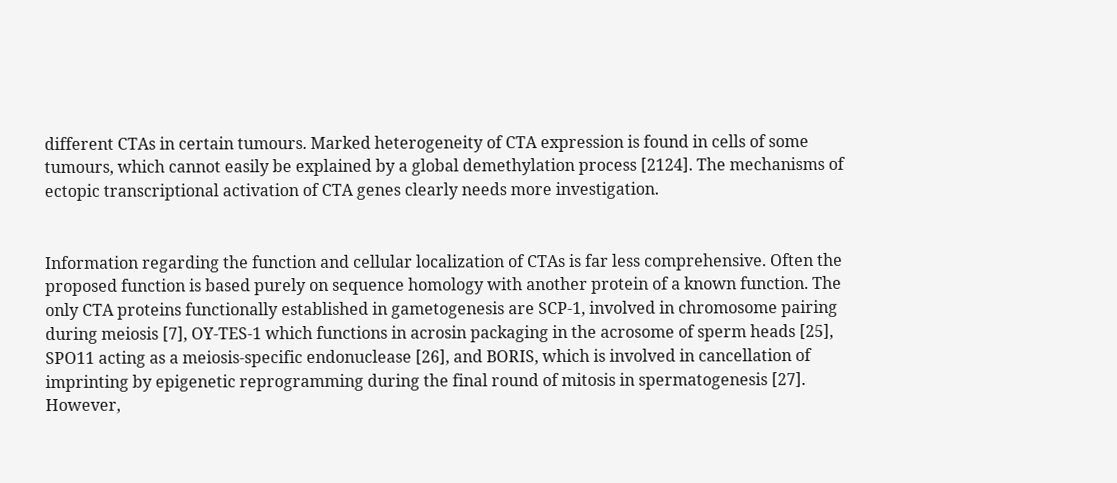different CTAs in certain tumours. Marked heterogeneity of CTA expression is found in cells of some tumours, which cannot easily be explained by a global demethylation process [2124]. The mechanisms of ectopic transcriptional activation of CTA genes clearly needs more investigation.


Information regarding the function and cellular localization of CTAs is far less comprehensive. Often the proposed function is based purely on sequence homology with another protein of a known function. The only CTA proteins functionally established in gametogenesis are SCP-1, involved in chromosome pairing during meiosis [7], OY-TES-1 which functions in acrosin packaging in the acrosome of sperm heads [25], SPO11 acting as a meiosis-specific endonuclease [26], and BORIS, which is involved in cancellation of imprinting by epigenetic reprogramming during the final round of mitosis in spermatogenesis [27]. However,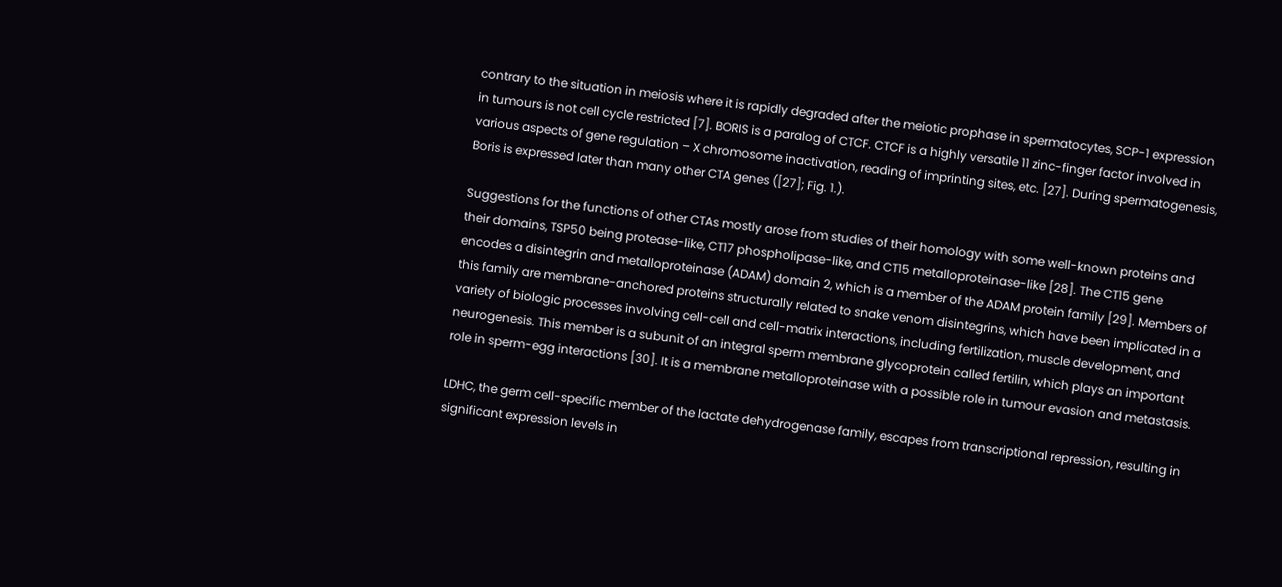contrary to the situation in meiosis where it is rapidly degraded after the meiotic prophase in spermatocytes, SCP-1 expression in tumours is not cell cycle restricted [7]. BORIS is a paralog of CTCF. CTCF is a highly versatile 11 zinc-finger factor involved in various aspects of gene regulation – X chromosome inactivation, reading of imprinting sites, etc. [27]. During spermatogenesis, Boris is expressed later than many other CTA genes ([27]; Fig. 1.).

Suggestions for the functions of other CTAs mostly arose from studies of their homology with some well-known proteins and their domains, TSP50 being protease-like, CT17 phospholipase-like, and CT15 metalloproteinase-like [28]. The CT15 gene encodes a disintegrin and metalloproteinase (ADAM) domain 2, which is a member of the ADAM protein family [29]. Members of this family are membrane-anchored proteins structurally related to snake venom disintegrins, which have been implicated in a variety of biologic processes involving cell-cell and cell-matrix interactions, including fertilization, muscle development, and neurogenesis. This member is a subunit of an integral sperm membrane glycoprotein called fertilin, which plays an important role in sperm-egg interactions [30]. It is a membrane metalloproteinase with a possible role in tumour evasion and metastasis.

LDHC, the germ cell-specific member of the lactate dehydrogenase family, escapes from transcriptional repression, resulting in significant expression levels in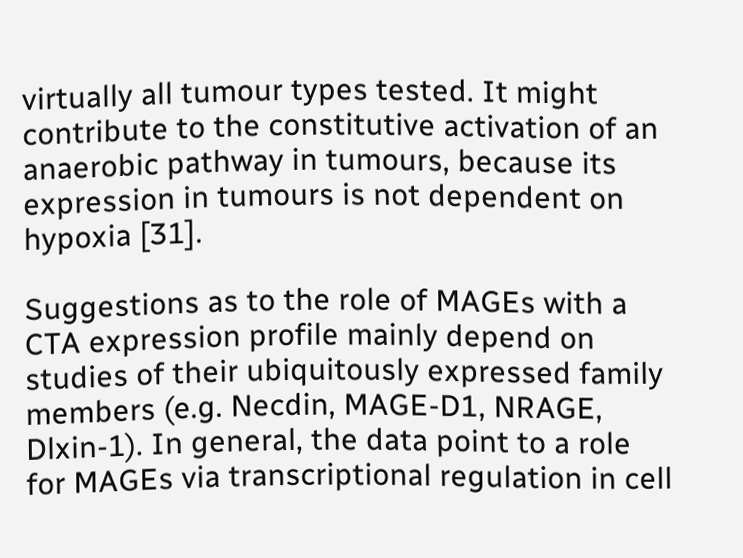virtually all tumour types tested. It might contribute to the constitutive activation of an anaerobic pathway in tumours, because its expression in tumours is not dependent on hypoxia [31].

Suggestions as to the role of MAGEs with a CTA expression profile mainly depend on studies of their ubiquitously expressed family members (e.g. Necdin, MAGE-D1, NRAGE, Dlxin-1). In general, the data point to a role for MAGEs via transcriptional regulation in cell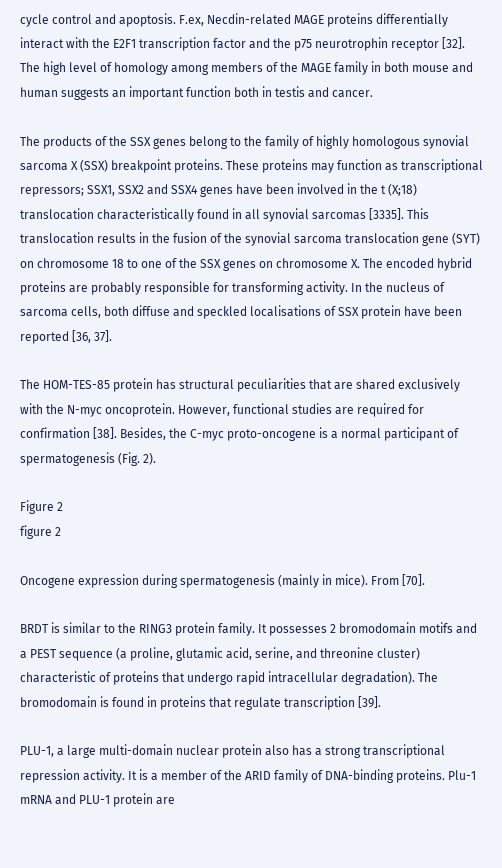cycle control and apoptosis. F.ex, Necdin-related MAGE proteins differentially interact with the E2F1 transcription factor and the p75 neurotrophin receptor [32]. The high level of homology among members of the MAGE family in both mouse and human suggests an important function both in testis and cancer.

The products of the SSX genes belong to the family of highly homologous synovial sarcoma X (SSX) breakpoint proteins. These proteins may function as transcriptional repressors; SSX1, SSX2 and SSX4 genes have been involved in the t (X;18) translocation characteristically found in all synovial sarcomas [3335]. This translocation results in the fusion of the synovial sarcoma translocation gene (SYT) on chromosome 18 to one of the SSX genes on chromosome X. The encoded hybrid proteins are probably responsible for transforming activity. In the nucleus of sarcoma cells, both diffuse and speckled localisations of SSX protein have been reported [36, 37].

The HOM-TES-85 protein has structural peculiarities that are shared exclusively with the N-myc oncoprotein. However, functional studies are required for confirmation [38]. Besides, the C-myc proto-oncogene is a normal participant of spermatogenesis (Fig. 2).

Figure 2
figure 2

Oncogene expression during spermatogenesis (mainly in mice). From [70].

BRDT is similar to the RING3 protein family. It possesses 2 bromodomain motifs and a PEST sequence (a proline, glutamic acid, serine, and threonine cluster) characteristic of proteins that undergo rapid intracellular degradation). The bromodomain is found in proteins that regulate transcription [39].

PLU-1, a large multi-domain nuclear protein also has a strong transcriptional repression activity. It is a member of the ARID family of DNA-binding proteins. Plu-1 mRNA and PLU-1 protein are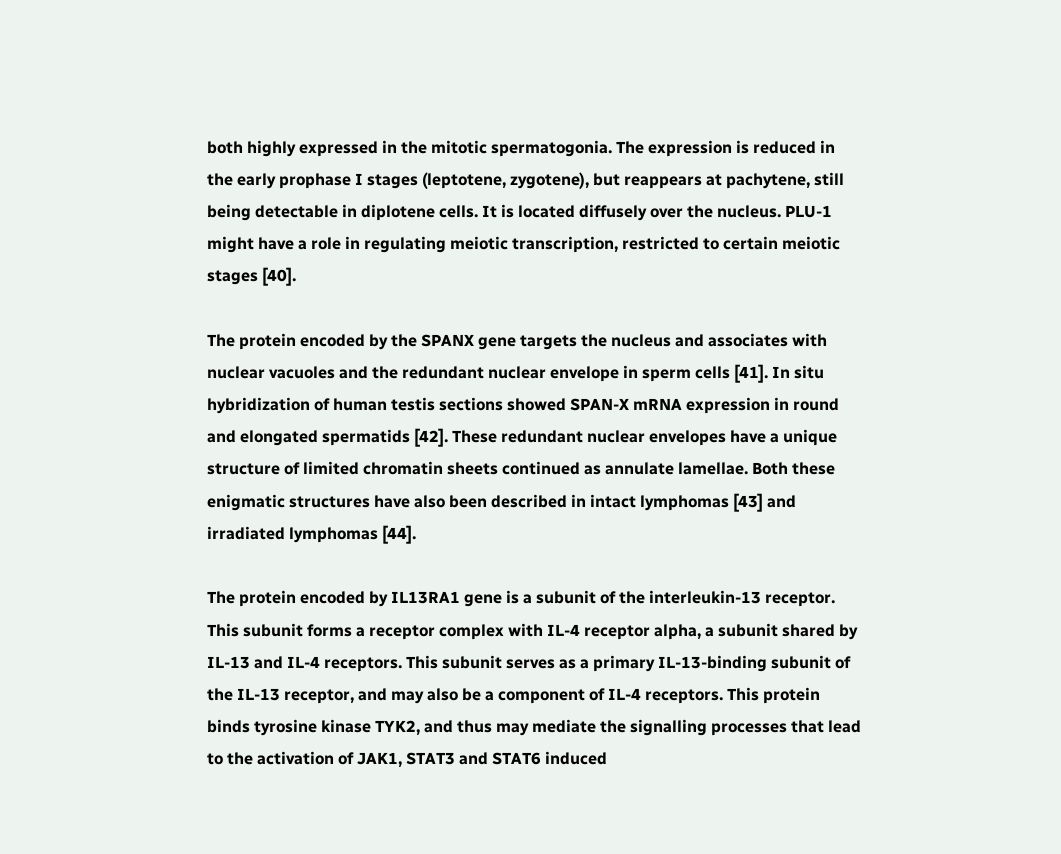both highly expressed in the mitotic spermatogonia. The expression is reduced in the early prophase I stages (leptotene, zygotene), but reappears at pachytene, still being detectable in diplotene cells. It is located diffusely over the nucleus. PLU-1 might have a role in regulating meiotic transcription, restricted to certain meiotic stages [40].

The protein encoded by the SPANX gene targets the nucleus and associates with nuclear vacuoles and the redundant nuclear envelope in sperm cells [41]. In situ hybridization of human testis sections showed SPAN-X mRNA expression in round and elongated spermatids [42]. These redundant nuclear envelopes have a unique structure of limited chromatin sheets continued as annulate lamellae. Both these enigmatic structures have also been described in intact lymphomas [43] and irradiated lymphomas [44].

The protein encoded by IL13RA1 gene is a subunit of the interleukin-13 receptor. This subunit forms a receptor complex with IL-4 receptor alpha, a subunit shared by IL-13 and IL-4 receptors. This subunit serves as a primary IL-13-binding subunit of the IL-13 receptor, and may also be a component of IL-4 receptors. This protein binds tyrosine kinase TYK2, and thus may mediate the signalling processes that lead to the activation of JAK1, STAT3 and STAT6 induced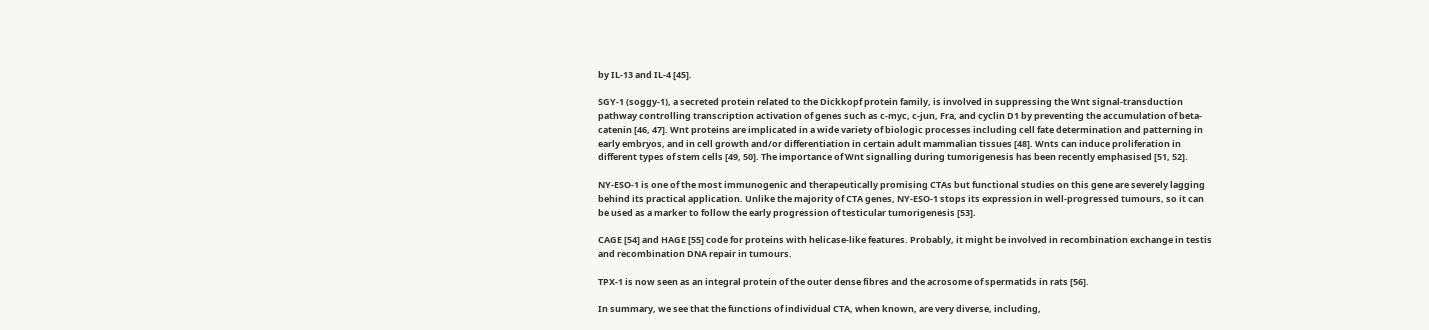by IL-13 and IL-4 [45].

SGY-1 (soggy-1), a secreted protein related to the Dickkopf protein family, is involved in suppressing the Wnt signal-transduction pathway controlling transcription activation of genes such as c-myc, c-jun, Fra, and cyclin D1 by preventing the accumulation of beta-catenin [46, 47]. Wnt proteins are implicated in a wide variety of biologic processes including cell fate determination and patterning in early embryos, and in cell growth and/or differentiation in certain adult mammalian tissues [48]. Wnts can induce proliferation in different types of stem cells [49, 50]. The importance of Wnt signalling during tumorigenesis has been recently emphasised [51, 52].

NY-ESO-1 is one of the most immunogenic and therapeutically promising CTAs but functional studies on this gene are severely lagging behind its practical application. Unlike the majority of CTA genes, NY-ESO-1 stops its expression in well-progressed tumours, so it can be used as a marker to follow the early progression of testicular tumorigenesis [53].

CAGE [54] and HAGE [55] code for proteins with helicase-like features. Probably, it might be involved in recombination exchange in testis and recombination DNA repair in tumours.

TPX-1 is now seen as an integral protein of the outer dense fibres and the acrosome of spermatids in rats [56].

In summary, we see that the functions of individual CTA, when known, are very diverse, including,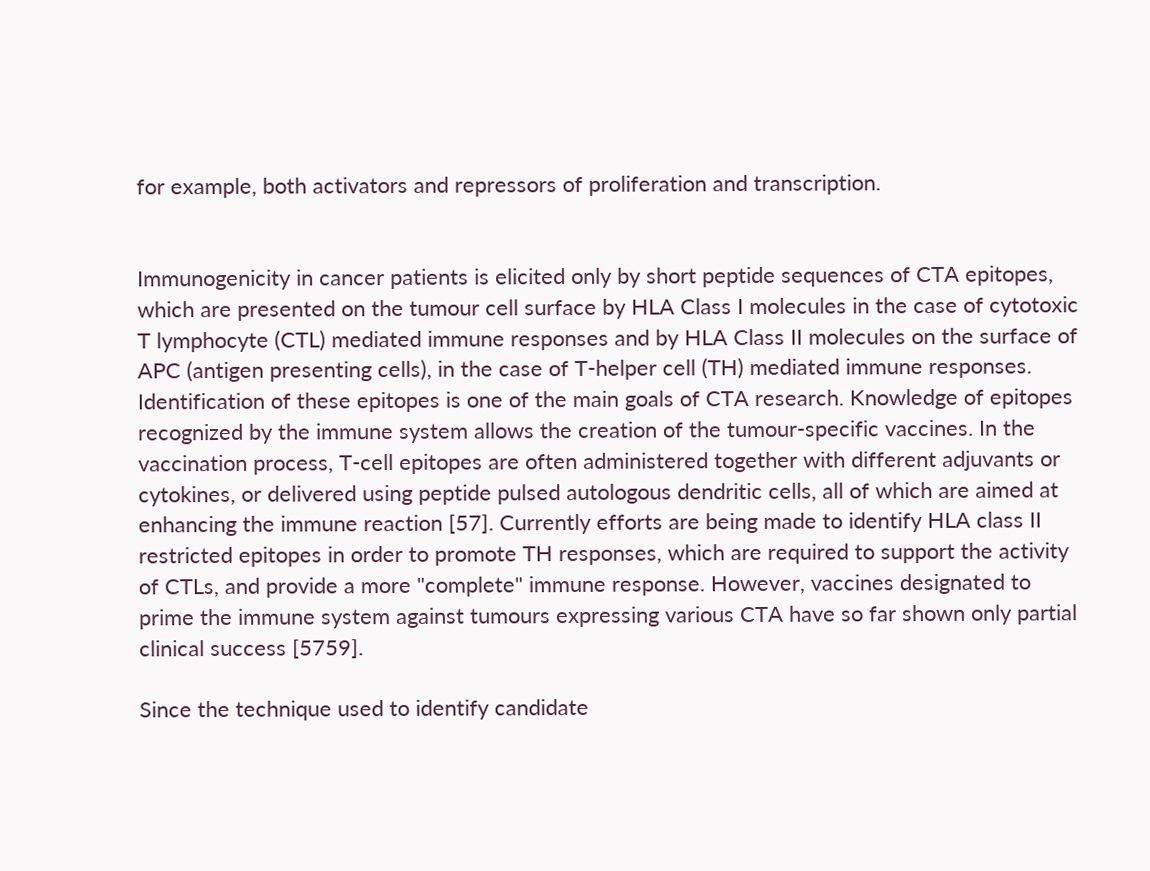for example, both activators and repressors of proliferation and transcription.


Immunogenicity in cancer patients is elicited only by short peptide sequences of CTA epitopes, which are presented on the tumour cell surface by HLA Class I molecules in the case of cytotoxic T lymphocyte (CTL) mediated immune responses and by HLA Class II molecules on the surface of APC (antigen presenting cells), in the case of T-helper cell (TH) mediated immune responses. Identification of these epitopes is one of the main goals of CTA research. Knowledge of epitopes recognized by the immune system allows the creation of the tumour-specific vaccines. In the vaccination process, T-cell epitopes are often administered together with different adjuvants or cytokines, or delivered using peptide pulsed autologous dendritic cells, all of which are aimed at enhancing the immune reaction [57]. Currently efforts are being made to identify HLA class II restricted epitopes in order to promote TH responses, which are required to support the activity of CTLs, and provide a more "complete" immune response. However, vaccines designated to prime the immune system against tumours expressing various CTA have so far shown only partial clinical success [5759].

Since the technique used to identify candidate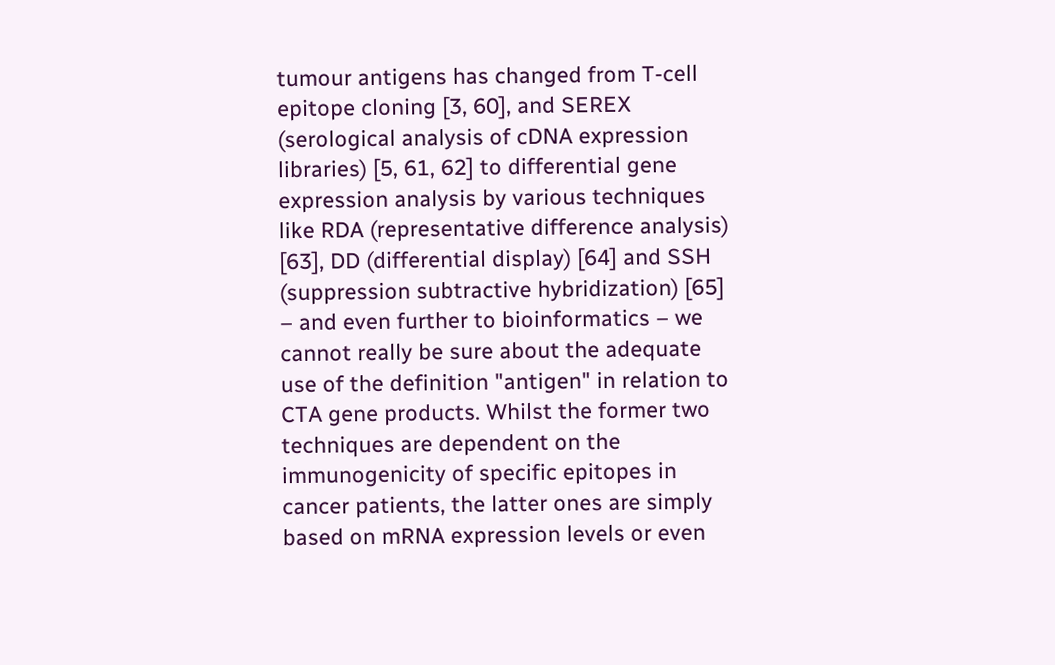tumour antigens has changed from T-cell epitope cloning [3, 60], and SEREX (serological analysis of cDNA expression libraries) [5, 61, 62] to differential gene expression analysis by various techniques like RDA (representative difference analysis) [63], DD (differential display) [64] and SSH (suppression subtractive hybridization) [65] – and even further to bioinformatics – we cannot really be sure about the adequate use of the definition "antigen" in relation to CTA gene products. Whilst the former two techniques are dependent on the immunogenicity of specific epitopes in cancer patients, the latter ones are simply based on mRNA expression levels or even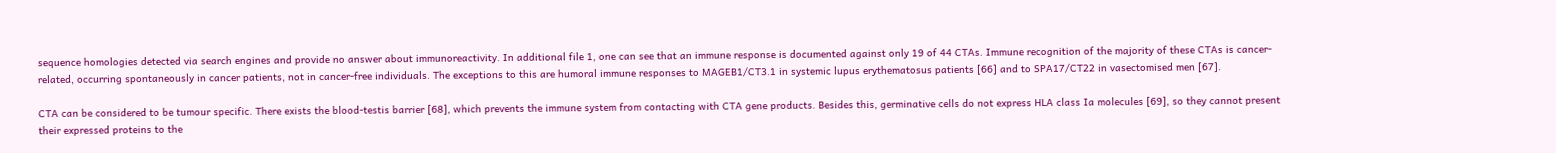sequence homologies detected via search engines and provide no answer about immunoreactivity. In additional file 1, one can see that an immune response is documented against only 19 of 44 CTAs. Immune recognition of the majority of these CTAs is cancer-related, occurring spontaneously in cancer patients, not in cancer-free individuals. The exceptions to this are humoral immune responses to MAGEB1/CT3.1 in systemic lupus erythematosus patients [66] and to SPA17/CT22 in vasectomised men [67].

CTA can be considered to be tumour specific. There exists the blood-testis barrier [68], which prevents the immune system from contacting with CTA gene products. Besides this, germinative cells do not express HLA class Ia molecules [69], so they cannot present their expressed proteins to the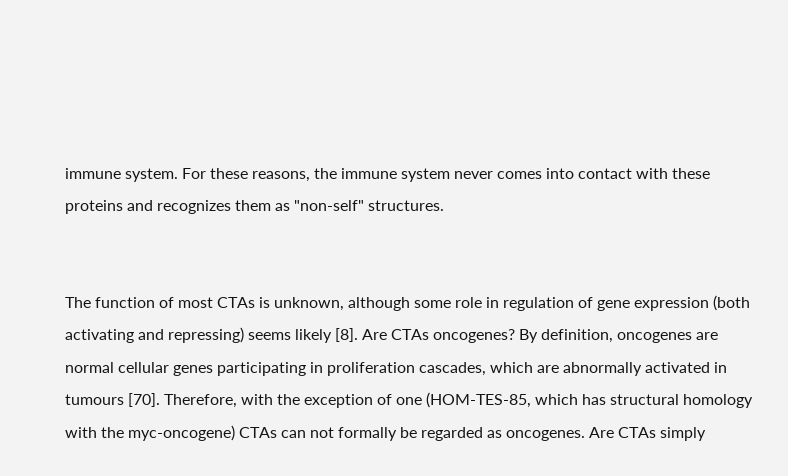immune system. For these reasons, the immune system never comes into contact with these proteins and recognizes them as "non-self" structures.


The function of most CTAs is unknown, although some role in regulation of gene expression (both activating and repressing) seems likely [8]. Are CTAs oncogenes? By definition, oncogenes are normal cellular genes participating in proliferation cascades, which are abnormally activated in tumours [70]. Therefore, with the exception of one (HOM-TES-85, which has structural homology with the myc-oncogene) CTAs can not formally be regarded as oncogenes. Are CTAs simply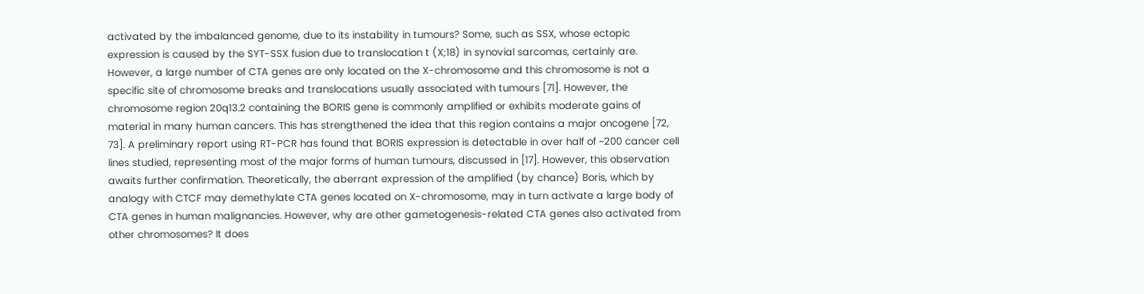activated by the imbalanced genome, due to its instability in tumours? Some, such as SSX, whose ectopic expression is caused by the SYT-SSX fusion due to translocation t (X;18) in synovial sarcomas, certainly are. However, a large number of CTA genes are only located on the X-chromosome and this chromosome is not a specific site of chromosome breaks and translocations usually associated with tumours [71]. However, the chromosome region 20q13.2 containing the BORIS gene is commonly amplified or exhibits moderate gains of material in many human cancers. This has strengthened the idea that this region contains a major oncogene [72, 73]. A preliminary report using RT-PCR has found that BORIS expression is detectable in over half of ~200 cancer cell lines studied, representing most of the major forms of human tumours, discussed in [17]. However, this observation awaits further confirmation. Theoretically, the aberrant expression of the amplified (by chance) Boris, which by analogy with CTCF may demethylate CTA genes located on X-chromosome, may in turn activate a large body of CTA genes in human malignancies. However, why are other gametogenesis-related CTA genes also activated from other chromosomes? It does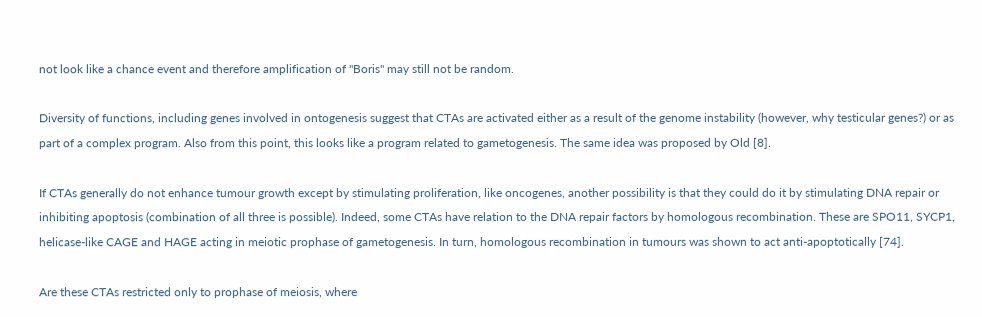not look like a chance event and therefore amplification of "Boris" may still not be random.

Diversity of functions, including genes involved in ontogenesis suggest that CTAs are activated either as a result of the genome instability (however, why testicular genes?) or as part of a complex program. Also from this point, this looks like a program related to gametogenesis. The same idea was proposed by Old [8].

If CTAs generally do not enhance tumour growth except by stimulating proliferation, like oncogenes, another possibility is that they could do it by stimulating DNA repair or inhibiting apoptosis (combination of all three is possible). Indeed, some CTAs have relation to the DNA repair factors by homologous recombination. These are SPO11, SYCP1, helicase-like CAGE and HAGE acting in meiotic prophase of gametogenesis. In turn, homologous recombination in tumours was shown to act anti-apoptotically [74].

Are these CTAs restricted only to prophase of meiosis, where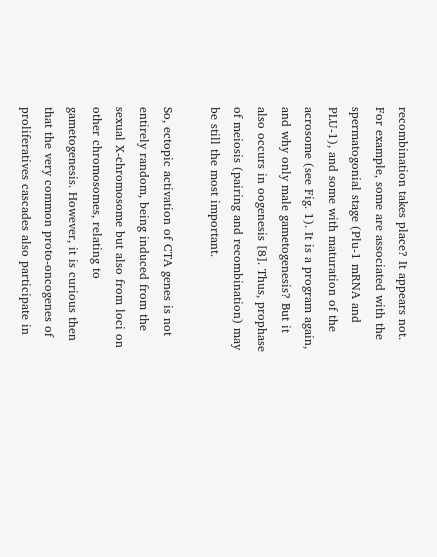recombination takes place? It appears not. For example, some are associated with the spermatogonial stage (Plu-1 mRNA and PLU-1), and some with maturation of the acrosome (see Fig. 1). It is a program again, and why only male gametogenesis? But it also occurs in oogenesis [8]. Thus, prophase of meiosis (pairing and recombination) may be still the most important.

So, ectopic activation of CTA genes is not entirely random, being induced from the sexual X-chromosome but also from loci on other chromosomes, relating to gametogenesis. However, it is curious then that the very common proto-oncogenes of proliferatives cascades also participate in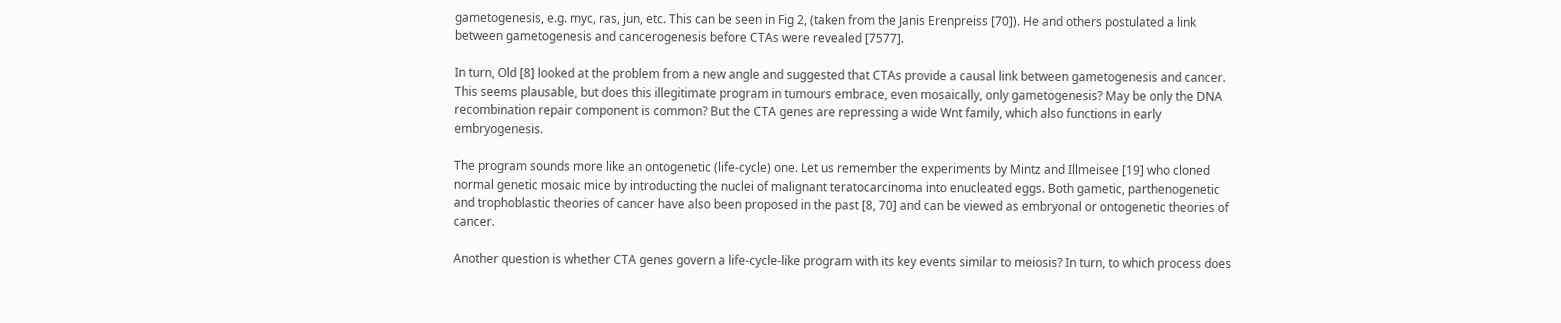gametogenesis, e.g. myc, ras, jun, etc. This can be seen in Fig 2, (taken from the Janis Erenpreiss [70]). He and others postulated a link between gametogenesis and cancerogenesis before CTAs were revealed [7577].

In turn, Old [8] looked at the problem from a new angle and suggested that CTAs provide a causal link between gametogenesis and cancer. This seems plausable, but does this illegitimate program in tumours embrace, even mosaically, only gametogenesis? May be only the DNA recombination repair component is common? But the CTA genes are repressing a wide Wnt family, which also functions in early embryogenesis.

The program sounds more like an ontogenetic (life-cycle) one. Let us remember the experiments by Mintz and Illmeisee [19] who cloned normal genetic mosaic mice by introducting the nuclei of malignant teratocarcinoma into enucleated eggs. Both gametic, parthenogenetic and trophoblastic theories of cancer have also been proposed in the past [8, 70] and can be viewed as embryonal or ontogenetic theories of cancer.

Another question is whether CTA genes govern a life-cycle-like program with its key events similar to meiosis? In turn, to which process does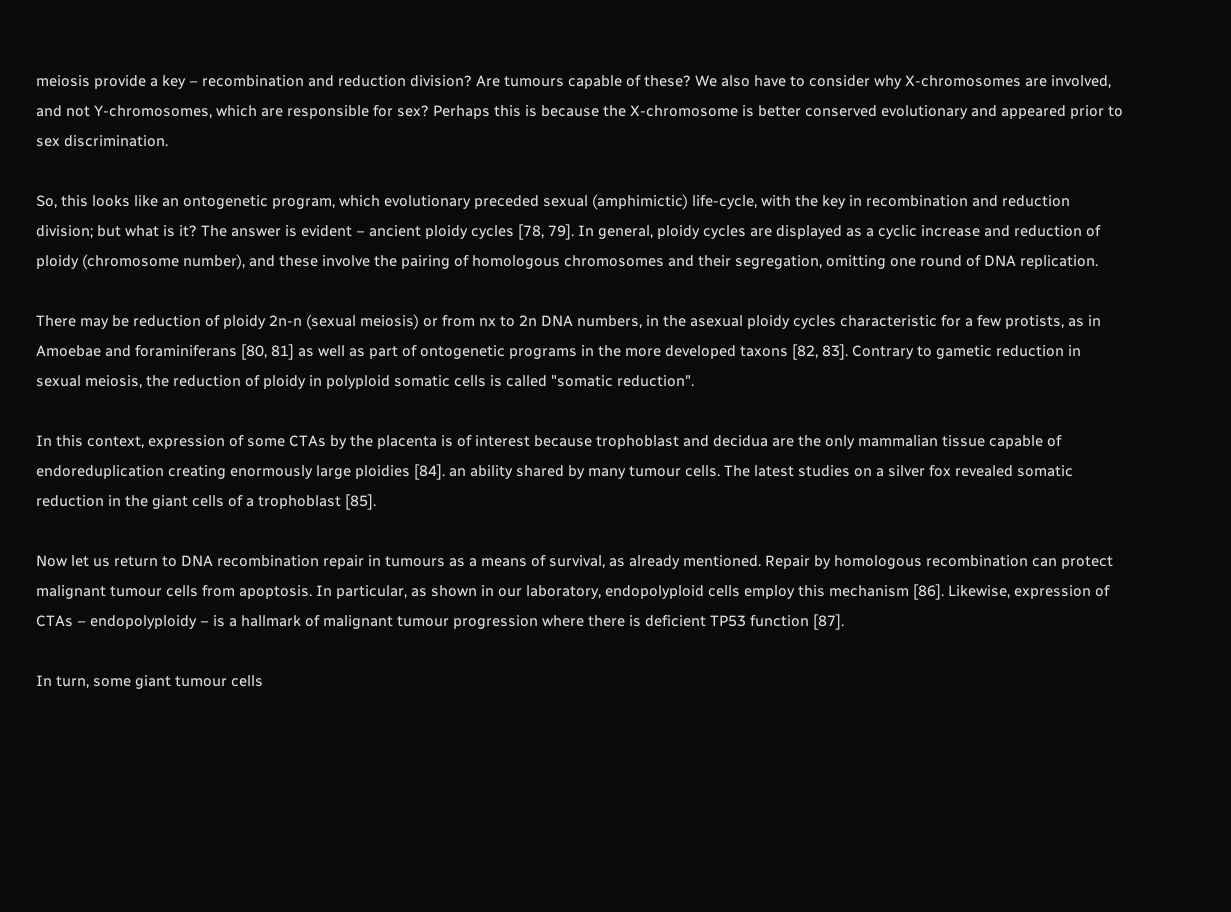meiosis provide a key – recombination and reduction division? Are tumours capable of these? We also have to consider why X-chromosomes are involved, and not Y-chromosomes, which are responsible for sex? Perhaps this is because the X-chromosome is better conserved evolutionary and appeared prior to sex discrimination.

So, this looks like an ontogenetic program, which evolutionary preceded sexual (amphimictic) life-cycle, with the key in recombination and reduction division; but what is it? The answer is evident – ancient ploidy cycles [78, 79]. In general, ploidy cycles are displayed as a cyclic increase and reduction of ploidy (chromosome number), and these involve the pairing of homologous chromosomes and their segregation, omitting one round of DNA replication.

There may be reduction of ploidy 2n-n (sexual meiosis) or from nx to 2n DNA numbers, in the asexual ploidy cycles characteristic for a few protists, as in Amoebae and foraminiferans [80, 81] as well as part of ontogenetic programs in the more developed taxons [82, 83]. Contrary to gametic reduction in sexual meiosis, the reduction of ploidy in polyploid somatic cells is called "somatic reduction".

In this context, expression of some CTAs by the placenta is of interest because trophoblast and decidua are the only mammalian tissue capable of endoreduplication creating enormously large ploidies [84]. an ability shared by many tumour cells. The latest studies on a silver fox revealed somatic reduction in the giant cells of a trophoblast [85].

Now let us return to DNA recombination repair in tumours as a means of survival, as already mentioned. Repair by homologous recombination can protect malignant tumour cells from apoptosis. In particular, as shown in our laboratory, endopolyploid cells employ this mechanism [86]. Likewise, expression of CTAs – endopolyploidy – is a hallmark of malignant tumour progression where there is deficient TP53 function [87].

In turn, some giant tumour cells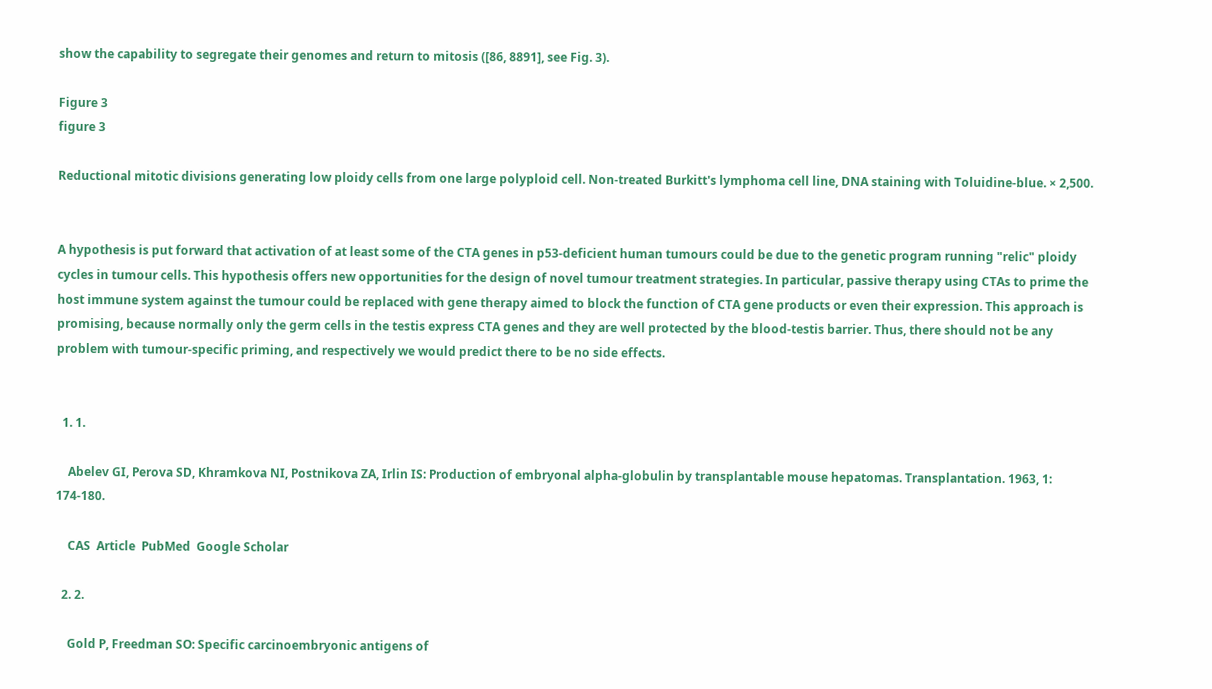show the capability to segregate their genomes and return to mitosis ([86, 8891], see Fig. 3).

Figure 3
figure 3

Reductional mitotic divisions generating low ploidy cells from one large polyploid cell. Non-treated Burkitt's lymphoma cell line, DNA staining with Toluidine-blue. × 2,500.


A hypothesis is put forward that activation of at least some of the CTA genes in p53-deficient human tumours could be due to the genetic program running "relic" ploidy cycles in tumour cells. This hypothesis offers new opportunities for the design of novel tumour treatment strategies. In particular, passive therapy using CTAs to prime the host immune system against the tumour could be replaced with gene therapy aimed to block the function of CTA gene products or even their expression. This approach is promising, because normally only the germ cells in the testis express CTA genes and they are well protected by the blood-testis barrier. Thus, there should not be any problem with tumour-specific priming, and respectively we would predict there to be no side effects.


  1. 1.

    Abelev GI, Perova SD, Khramkova NI, Postnikova ZA, Irlin IS: Production of embryonal alpha-globulin by transplantable mouse hepatomas. Transplantation. 1963, 1: 174-180.

    CAS  Article  PubMed  Google Scholar

  2. 2.

    Gold P, Freedman SO: Specific carcinoembryonic antigens of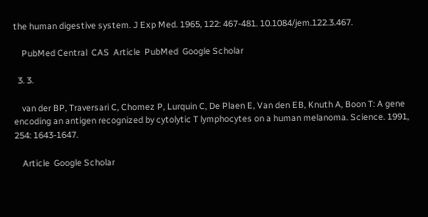the human digestive system. J Exp Med. 1965, 122: 467-481. 10.1084/jem.122.3.467.

    PubMed Central  CAS  Article  PubMed  Google Scholar

  3. 3.

    van der BP, Traversari C, Chomez P, Lurquin C, De Plaen E, Van den EB, Knuth A, Boon T: A gene encoding an antigen recognized by cytolytic T lymphocytes on a human melanoma. Science. 1991, 254: 1643-1647.

    Article  Google Scholar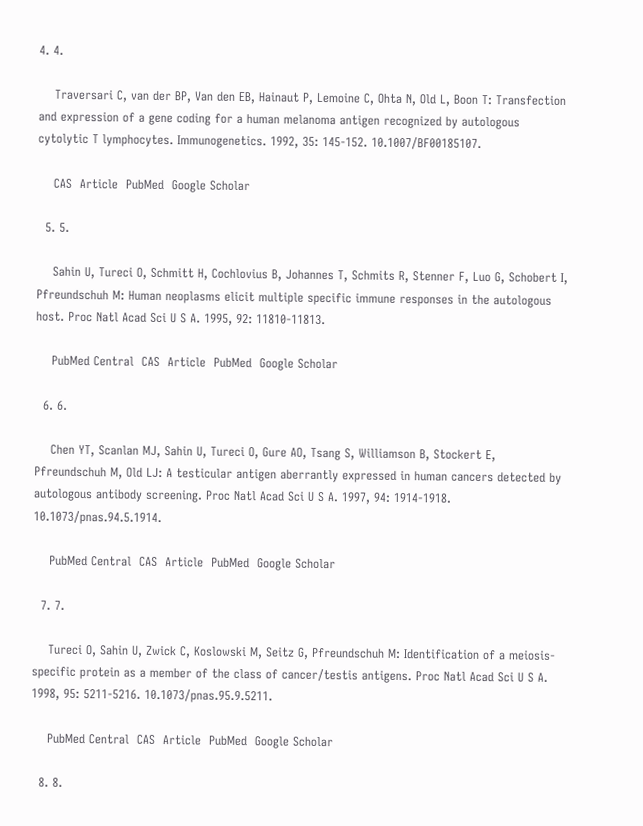4. 4.

    Traversari C, van der BP, Van den EB, Hainaut P, Lemoine C, Ohta N, Old L, Boon T: Transfection and expression of a gene coding for a human melanoma antigen recognized by autologous cytolytic T lymphocytes. Immunogenetics. 1992, 35: 145-152. 10.1007/BF00185107.

    CAS  Article  PubMed  Google Scholar

  5. 5.

    Sahin U, Tureci O, Schmitt H, Cochlovius B, Johannes T, Schmits R, Stenner F, Luo G, Schobert I, Pfreundschuh M: Human neoplasms elicit multiple specific immune responses in the autologous host. Proc Natl Acad Sci U S A. 1995, 92: 11810-11813.

    PubMed Central  CAS  Article  PubMed  Google Scholar

  6. 6.

    Chen YT, Scanlan MJ, Sahin U, Tureci O, Gure AO, Tsang S, Williamson B, Stockert E, Pfreundschuh M, Old LJ: A testicular antigen aberrantly expressed in human cancers detected by autologous antibody screening. Proc Natl Acad Sci U S A. 1997, 94: 1914-1918. 10.1073/pnas.94.5.1914.

    PubMed Central  CAS  Article  PubMed  Google Scholar

  7. 7.

    Tureci O, Sahin U, Zwick C, Koslowski M, Seitz G, Pfreundschuh M: Identification of a meiosis-specific protein as a member of the class of cancer/testis antigens. Proc Natl Acad Sci U S A. 1998, 95: 5211-5216. 10.1073/pnas.95.9.5211.

    PubMed Central  CAS  Article  PubMed  Google Scholar

  8. 8.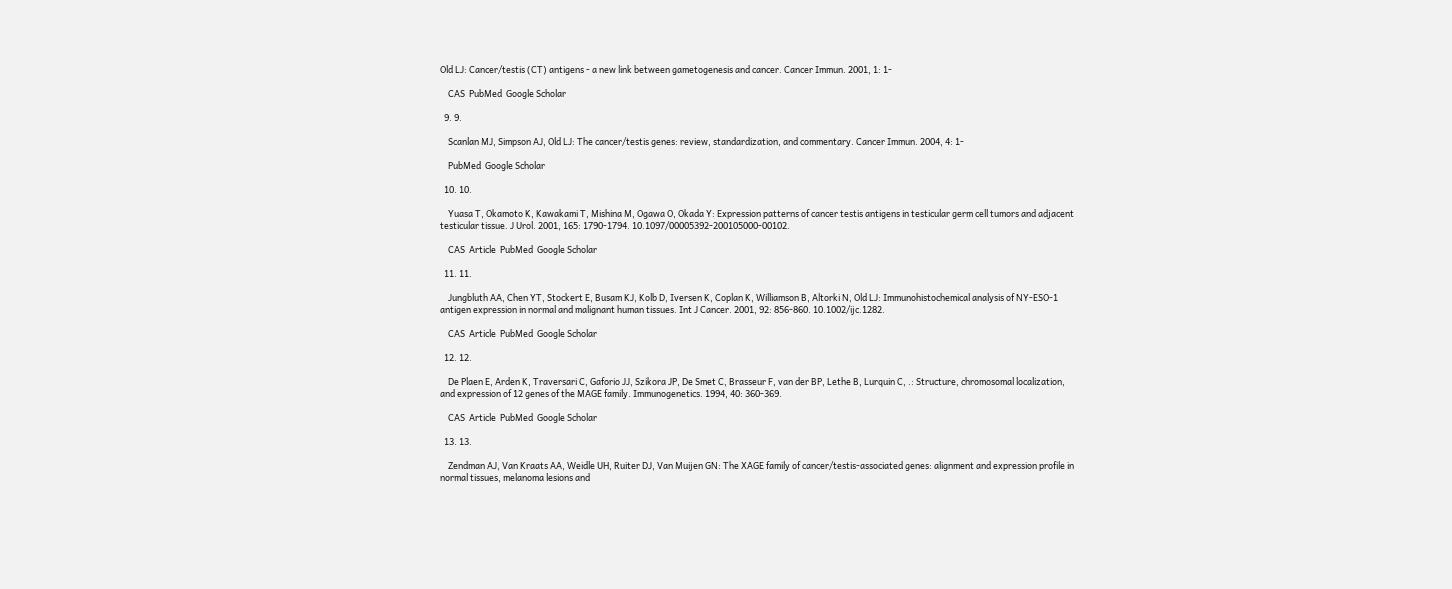Old LJ: Cancer/testis (CT) antigens - a new link between gametogenesis and cancer. Cancer Immun. 2001, 1: 1-

    CAS  PubMed  Google Scholar

  9. 9.

    Scanlan MJ, Simpson AJ, Old LJ: The cancer/testis genes: review, standardization, and commentary. Cancer Immun. 2004, 4: 1-

    PubMed  Google Scholar

  10. 10.

    Yuasa T, Okamoto K, Kawakami T, Mishina M, Ogawa O, Okada Y: Expression patterns of cancer testis antigens in testicular germ cell tumors and adjacent testicular tissue. J Urol. 2001, 165: 1790-1794. 10.1097/00005392-200105000-00102.

    CAS  Article  PubMed  Google Scholar

  11. 11.

    Jungbluth AA, Chen YT, Stockert E, Busam KJ, Kolb D, Iversen K, Coplan K, Williamson B, Altorki N, Old LJ: Immunohistochemical analysis of NY-ESO-1 antigen expression in normal and malignant human tissues. Int J Cancer. 2001, 92: 856-860. 10.1002/ijc.1282.

    CAS  Article  PubMed  Google Scholar

  12. 12.

    De Plaen E, Arden K, Traversari C, Gaforio JJ, Szikora JP, De Smet C, Brasseur F, van der BP, Lethe B, Lurquin C, .: Structure, chromosomal localization, and expression of 12 genes of the MAGE family. Immunogenetics. 1994, 40: 360-369.

    CAS  Article  PubMed  Google Scholar

  13. 13.

    Zendman AJ, Van Kraats AA, Weidle UH, Ruiter DJ, Van Muijen GN: The XAGE family of cancer/testis-associated genes: alignment and expression profile in normal tissues, melanoma lesions and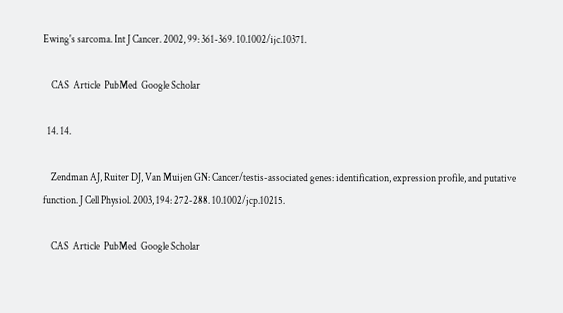Ewing's sarcoma. Int J Cancer. 2002, 99: 361-369. 10.1002/ijc.10371.

    CAS  Article  PubMed  Google Scholar

  14. 14.

    Zendman AJ, Ruiter DJ, Van Muijen GN: Cancer/testis-associated genes: identification, expression profile, and putative function. J Cell Physiol. 2003, 194: 272-288. 10.1002/jcp.10215.

    CAS  Article  PubMed  Google Scholar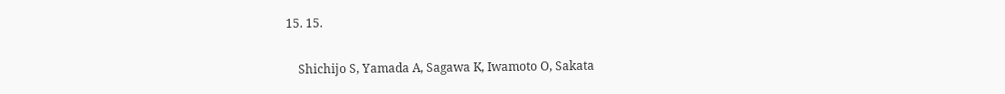15. 15.

    Shichijo S, Yamada A, Sagawa K, Iwamoto O, Sakata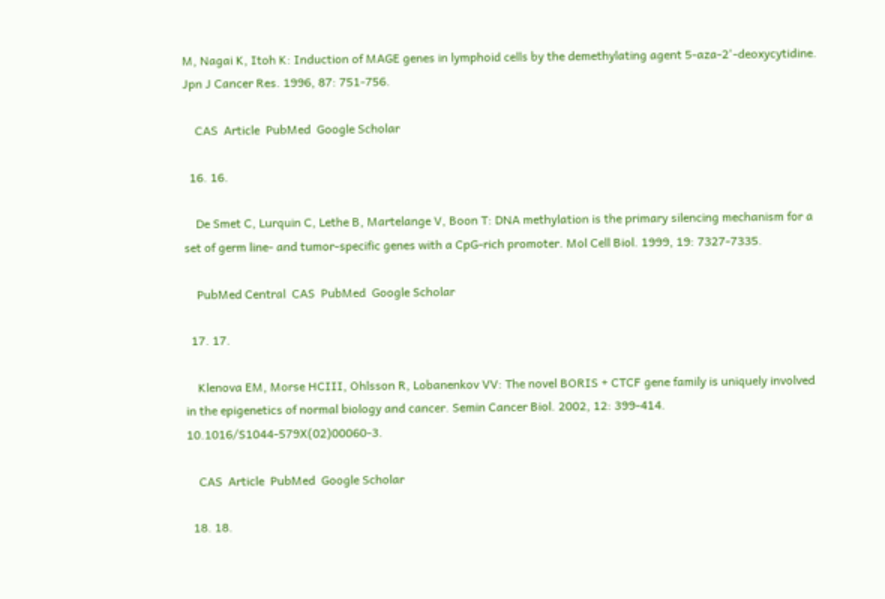M, Nagai K, Itoh K: Induction of MAGE genes in lymphoid cells by the demethylating agent 5-aza-2'-deoxycytidine. Jpn J Cancer Res. 1996, 87: 751-756.

    CAS  Article  PubMed  Google Scholar

  16. 16.

    De Smet C, Lurquin C, Lethe B, Martelange V, Boon T: DNA methylation is the primary silencing mechanism for a set of germ line- and tumor-specific genes with a CpG-rich promoter. Mol Cell Biol. 1999, 19: 7327-7335.

    PubMed Central  CAS  PubMed  Google Scholar

  17. 17.

    Klenova EM, Morse HCIII, Ohlsson R, Lobanenkov VV: The novel BORIS + CTCF gene family is uniquely involved in the epigenetics of normal biology and cancer. Semin Cancer Biol. 2002, 12: 399-414. 10.1016/S1044-579X(02)00060-3.

    CAS  Article  PubMed  Google Scholar

  18. 18.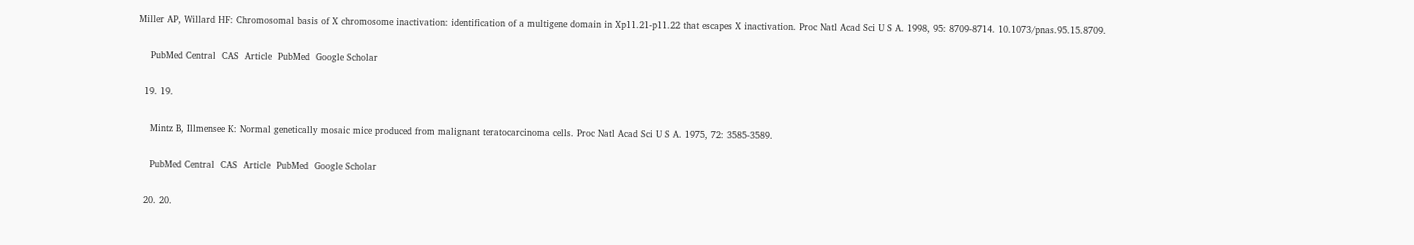Miller AP, Willard HF: Chromosomal basis of X chromosome inactivation: identification of a multigene domain in Xp11.21-p11.22 that escapes X inactivation. Proc Natl Acad Sci U S A. 1998, 95: 8709-8714. 10.1073/pnas.95.15.8709.

    PubMed Central  CAS  Article  PubMed  Google Scholar

  19. 19.

    Mintz B, Illmensee K: Normal genetically mosaic mice produced from malignant teratocarcinoma cells. Proc Natl Acad Sci U S A. 1975, 72: 3585-3589.

    PubMed Central  CAS  Article  PubMed  Google Scholar

  20. 20.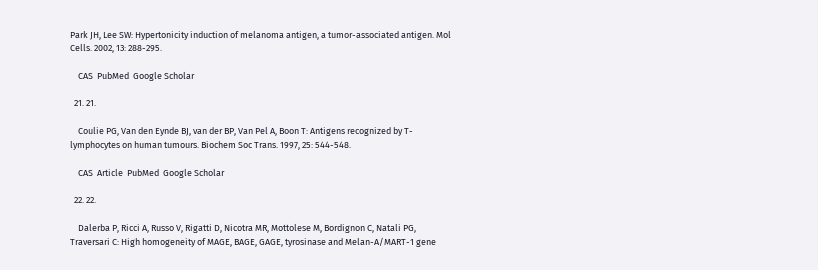Park JH, Lee SW: Hypertonicity induction of melanoma antigen, a tumor-associated antigen. Mol Cells. 2002, 13: 288-295.

    CAS  PubMed  Google Scholar

  21. 21.

    Coulie PG, Van den Eynde BJ, van der BP, Van Pel A, Boon T: Antigens recognized by T-lymphocytes on human tumours. Biochem Soc Trans. 1997, 25: 544-548.

    CAS  Article  PubMed  Google Scholar

  22. 22.

    Dalerba P, Ricci A, Russo V, Rigatti D, Nicotra MR, Mottolese M, Bordignon C, Natali PG, Traversari C: High homogeneity of MAGE, BAGE, GAGE, tyrosinase and Melan-A/MART-1 gene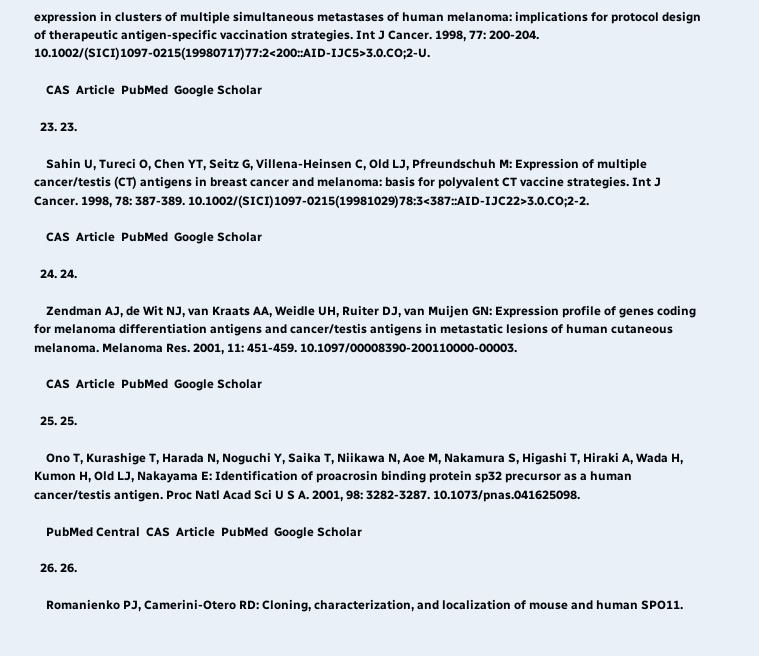expression in clusters of multiple simultaneous metastases of human melanoma: implications for protocol design of therapeutic antigen-specific vaccination strategies. Int J Cancer. 1998, 77: 200-204. 10.1002/(SICI)1097-0215(19980717)77:2<200::AID-IJC5>3.0.CO;2-U.

    CAS  Article  PubMed  Google Scholar

  23. 23.

    Sahin U, Tureci O, Chen YT, Seitz G, Villena-Heinsen C, Old LJ, Pfreundschuh M: Expression of multiple cancer/testis (CT) antigens in breast cancer and melanoma: basis for polyvalent CT vaccine strategies. Int J Cancer. 1998, 78: 387-389. 10.1002/(SICI)1097-0215(19981029)78:3<387::AID-IJC22>3.0.CO;2-2.

    CAS  Article  PubMed  Google Scholar

  24. 24.

    Zendman AJ, de Wit NJ, van Kraats AA, Weidle UH, Ruiter DJ, van Muijen GN: Expression profile of genes coding for melanoma differentiation antigens and cancer/testis antigens in metastatic lesions of human cutaneous melanoma. Melanoma Res. 2001, 11: 451-459. 10.1097/00008390-200110000-00003.

    CAS  Article  PubMed  Google Scholar

  25. 25.

    Ono T, Kurashige T, Harada N, Noguchi Y, Saika T, Niikawa N, Aoe M, Nakamura S, Higashi T, Hiraki A, Wada H, Kumon H, Old LJ, Nakayama E: Identification of proacrosin binding protein sp32 precursor as a human cancer/testis antigen. Proc Natl Acad Sci U S A. 2001, 98: 3282-3287. 10.1073/pnas.041625098.

    PubMed Central  CAS  Article  PubMed  Google Scholar

  26. 26.

    Romanienko PJ, Camerini-Otero RD: Cloning, characterization, and localization of mouse and human SPO11.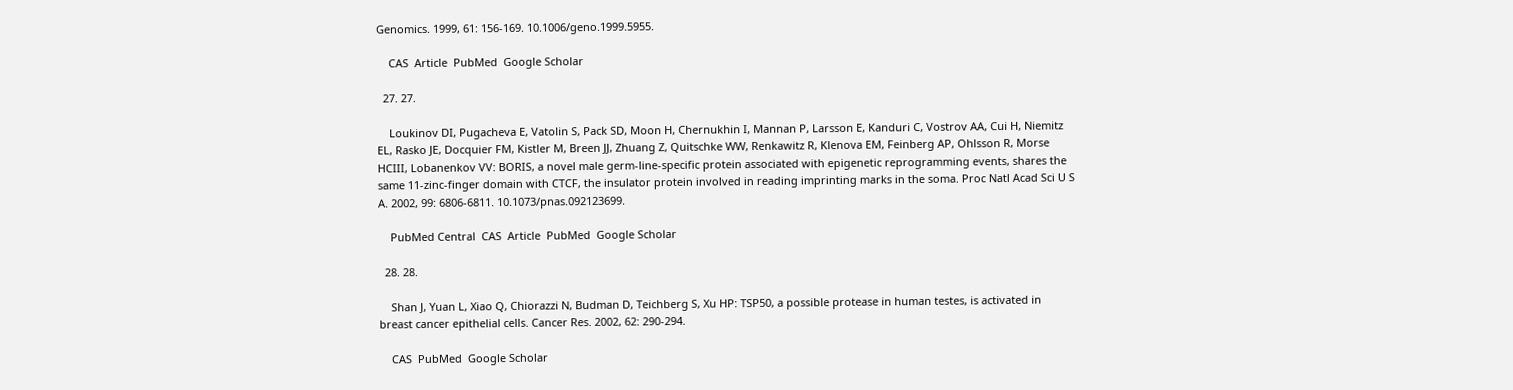Genomics. 1999, 61: 156-169. 10.1006/geno.1999.5955.

    CAS  Article  PubMed  Google Scholar

  27. 27.

    Loukinov DI, Pugacheva E, Vatolin S, Pack SD, Moon H, Chernukhin I, Mannan P, Larsson E, Kanduri C, Vostrov AA, Cui H, Niemitz EL, Rasko JE, Docquier FM, Kistler M, Breen JJ, Zhuang Z, Quitschke WW, Renkawitz R, Klenova EM, Feinberg AP, Ohlsson R, Morse HCIII, Lobanenkov VV: BORIS, a novel male germ-line-specific protein associated with epigenetic reprogramming events, shares the same 11-zinc-finger domain with CTCF, the insulator protein involved in reading imprinting marks in the soma. Proc Natl Acad Sci U S A. 2002, 99: 6806-6811. 10.1073/pnas.092123699.

    PubMed Central  CAS  Article  PubMed  Google Scholar

  28. 28.

    Shan J, Yuan L, Xiao Q, Chiorazzi N, Budman D, Teichberg S, Xu HP: TSP50, a possible protease in human testes, is activated in breast cancer epithelial cells. Cancer Res. 2002, 62: 290-294.

    CAS  PubMed  Google Scholar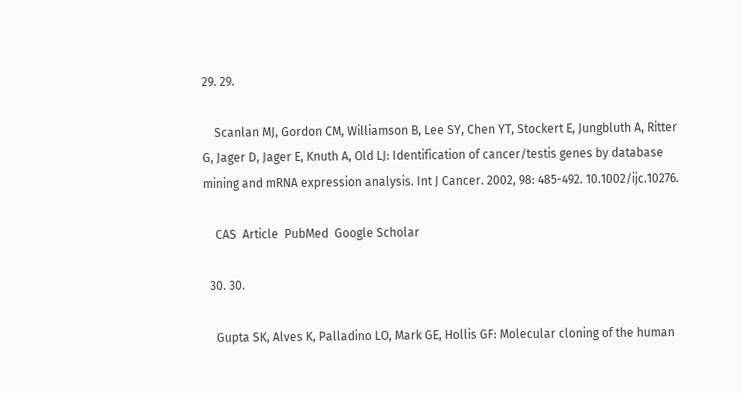29. 29.

    Scanlan MJ, Gordon CM, Williamson B, Lee SY, Chen YT, Stockert E, Jungbluth A, Ritter G, Jager D, Jager E, Knuth A, Old LJ: Identification of cancer/testis genes by database mining and mRNA expression analysis. Int J Cancer. 2002, 98: 485-492. 10.1002/ijc.10276.

    CAS  Article  PubMed  Google Scholar

  30. 30.

    Gupta SK, Alves K, Palladino LO, Mark GE, Hollis GF: Molecular cloning of the human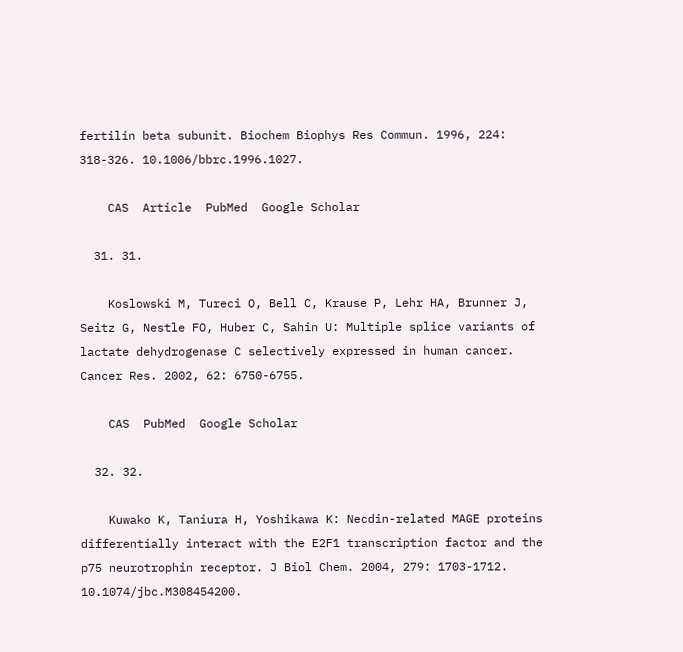fertilin beta subunit. Biochem Biophys Res Commun. 1996, 224: 318-326. 10.1006/bbrc.1996.1027.

    CAS  Article  PubMed  Google Scholar

  31. 31.

    Koslowski M, Tureci O, Bell C, Krause P, Lehr HA, Brunner J, Seitz G, Nestle FO, Huber C, Sahin U: Multiple splice variants of lactate dehydrogenase C selectively expressed in human cancer. Cancer Res. 2002, 62: 6750-6755.

    CAS  PubMed  Google Scholar

  32. 32.

    Kuwako K, Taniura H, Yoshikawa K: Necdin-related MAGE proteins differentially interact with the E2F1 transcription factor and the p75 neurotrophin receptor. J Biol Chem. 2004, 279: 1703-1712. 10.1074/jbc.M308454200.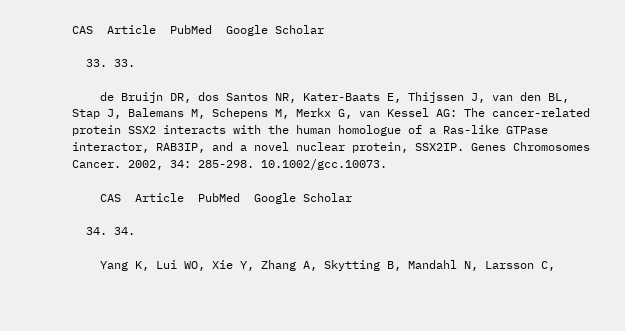CAS  Article  PubMed  Google Scholar

  33. 33.

    de Bruijn DR, dos Santos NR, Kater-Baats E, Thijssen J, van den BL, Stap J, Balemans M, Schepens M, Merkx G, van Kessel AG: The cancer-related protein SSX2 interacts with the human homologue of a Ras-like GTPase interactor, RAB3IP, and a novel nuclear protein, SSX2IP. Genes Chromosomes Cancer. 2002, 34: 285-298. 10.1002/gcc.10073.

    CAS  Article  PubMed  Google Scholar

  34. 34.

    Yang K, Lui WO, Xie Y, Zhang A, Skytting B, Mandahl N, Larsson C,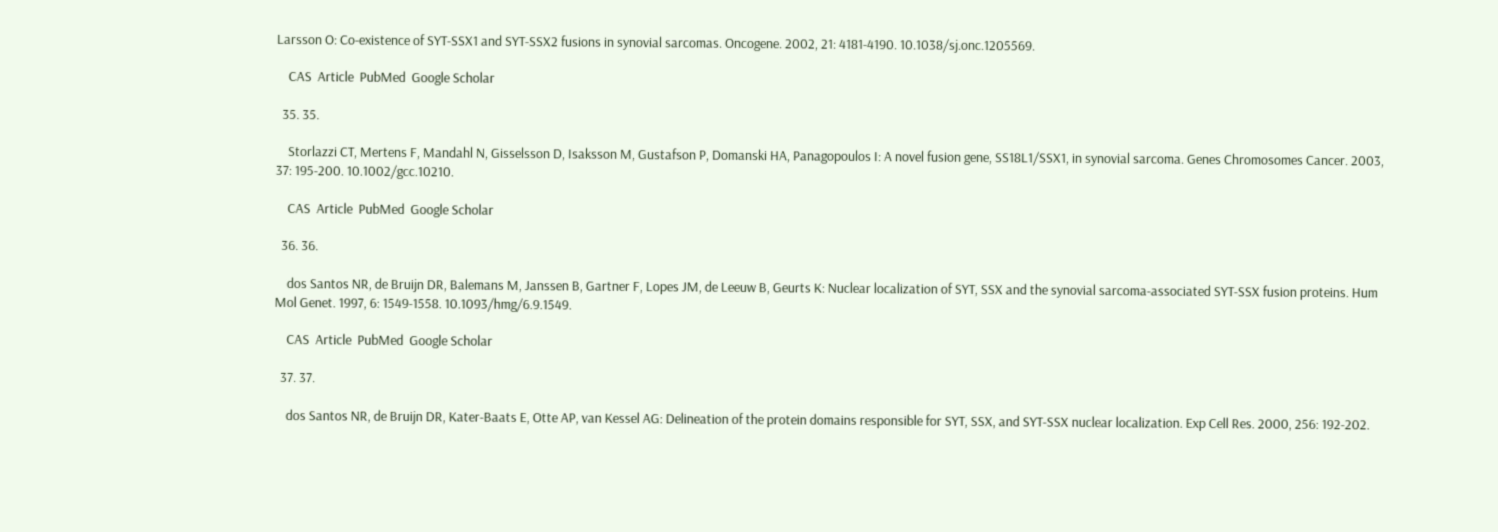Larsson O: Co-existence of SYT-SSX1 and SYT-SSX2 fusions in synovial sarcomas. Oncogene. 2002, 21: 4181-4190. 10.1038/sj.onc.1205569.

    CAS  Article  PubMed  Google Scholar

  35. 35.

    Storlazzi CT, Mertens F, Mandahl N, Gisselsson D, Isaksson M, Gustafson P, Domanski HA, Panagopoulos I: A novel fusion gene, SS18L1/SSX1, in synovial sarcoma. Genes Chromosomes Cancer. 2003, 37: 195-200. 10.1002/gcc.10210.

    CAS  Article  PubMed  Google Scholar

  36. 36.

    dos Santos NR, de Bruijn DR, Balemans M, Janssen B, Gartner F, Lopes JM, de Leeuw B, Geurts K: Nuclear localization of SYT, SSX and the synovial sarcoma-associated SYT-SSX fusion proteins. Hum Mol Genet. 1997, 6: 1549-1558. 10.1093/hmg/6.9.1549.

    CAS  Article  PubMed  Google Scholar

  37. 37.

    dos Santos NR, de Bruijn DR, Kater-Baats E, Otte AP, van Kessel AG: Delineation of the protein domains responsible for SYT, SSX, and SYT-SSX nuclear localization. Exp Cell Res. 2000, 256: 192-202.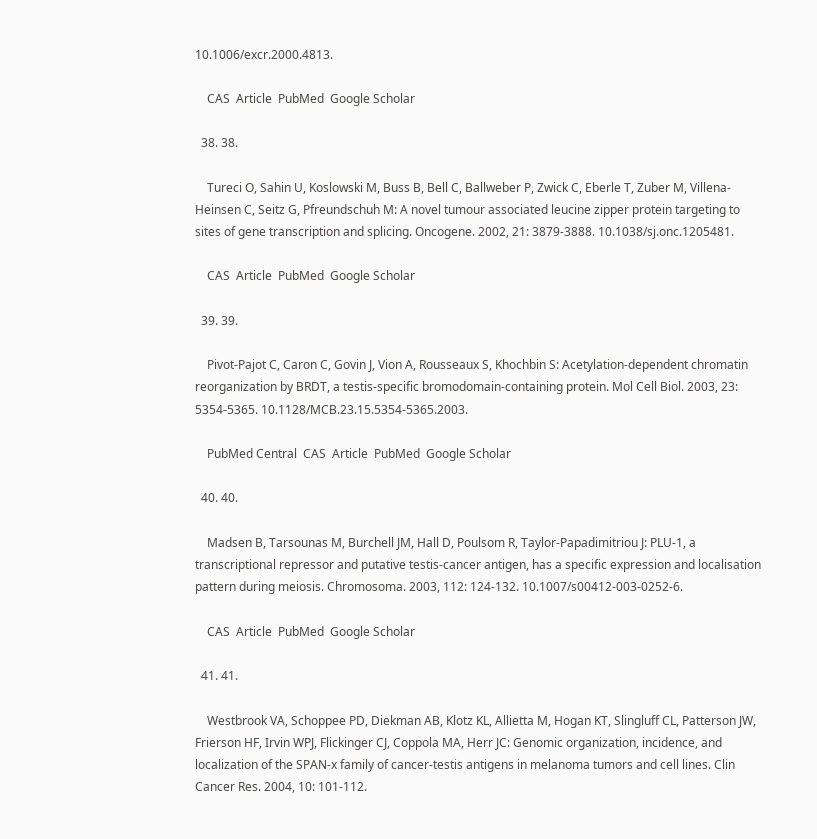10.1006/excr.2000.4813.

    CAS  Article  PubMed  Google Scholar

  38. 38.

    Tureci O, Sahin U, Koslowski M, Buss B, Bell C, Ballweber P, Zwick C, Eberle T, Zuber M, Villena-Heinsen C, Seitz G, Pfreundschuh M: A novel tumour associated leucine zipper protein targeting to sites of gene transcription and splicing. Oncogene. 2002, 21: 3879-3888. 10.1038/sj.onc.1205481.

    CAS  Article  PubMed  Google Scholar

  39. 39.

    Pivot-Pajot C, Caron C, Govin J, Vion A, Rousseaux S, Khochbin S: Acetylation-dependent chromatin reorganization by BRDT, a testis-specific bromodomain-containing protein. Mol Cell Biol. 2003, 23: 5354-5365. 10.1128/MCB.23.15.5354-5365.2003.

    PubMed Central  CAS  Article  PubMed  Google Scholar

  40. 40.

    Madsen B, Tarsounas M, Burchell JM, Hall D, Poulsom R, Taylor-Papadimitriou J: PLU-1, a transcriptional repressor and putative testis-cancer antigen, has a specific expression and localisation pattern during meiosis. Chromosoma. 2003, 112: 124-132. 10.1007/s00412-003-0252-6.

    CAS  Article  PubMed  Google Scholar

  41. 41.

    Westbrook VA, Schoppee PD, Diekman AB, Klotz KL, Allietta M, Hogan KT, Slingluff CL, Patterson JW, Frierson HF, Irvin WPJ, Flickinger CJ, Coppola MA, Herr JC: Genomic organization, incidence, and localization of the SPAN-x family of cancer-testis antigens in melanoma tumors and cell lines. Clin Cancer Res. 2004, 10: 101-112.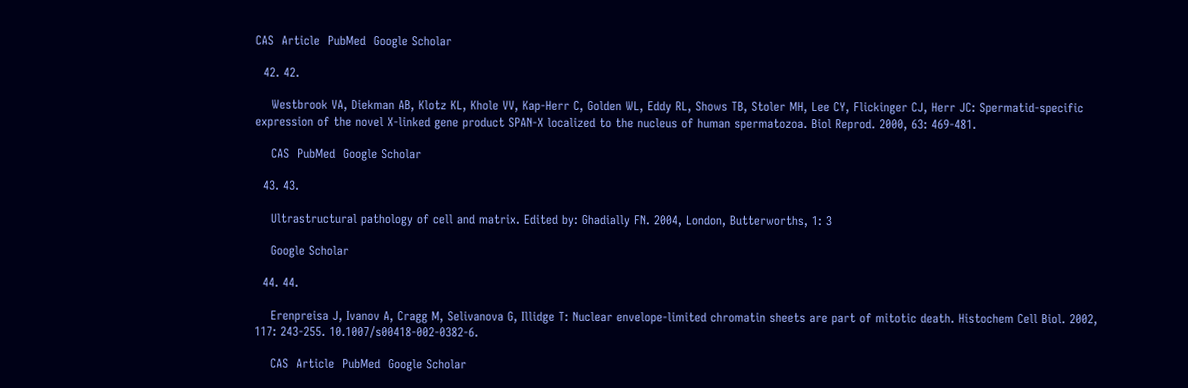CAS  Article  PubMed  Google Scholar

  42. 42.

    Westbrook VA, Diekman AB, Klotz KL, Khole VV, Kap-Herr C, Golden WL, Eddy RL, Shows TB, Stoler MH, Lee CY, Flickinger CJ, Herr JC: Spermatid-specific expression of the novel X-linked gene product SPAN-X localized to the nucleus of human spermatozoa. Biol Reprod. 2000, 63: 469-481.

    CAS  PubMed  Google Scholar

  43. 43.

    Ultrastructural pathology of cell and matrix. Edited by: Ghadially FN. 2004, London, Butterworths, 1: 3

    Google Scholar

  44. 44.

    Erenpreisa J, Ivanov A, Cragg M, Selivanova G, Illidge T: Nuclear envelope-limited chromatin sheets are part of mitotic death. Histochem Cell Biol. 2002, 117: 243-255. 10.1007/s00418-002-0382-6.

    CAS  Article  PubMed  Google Scholar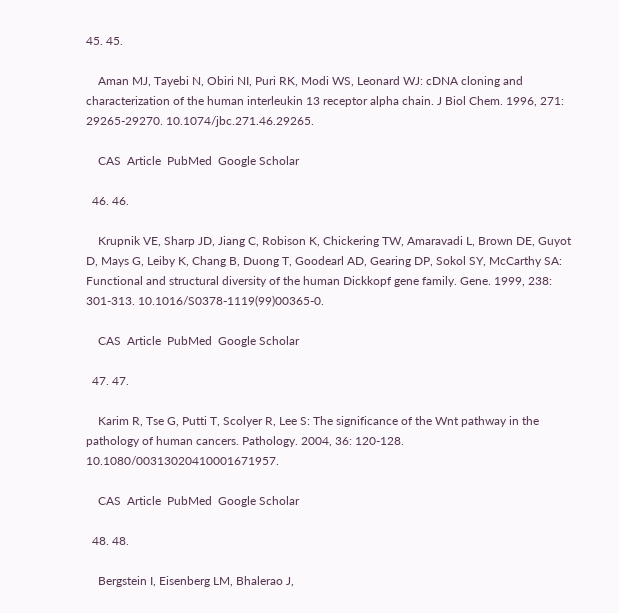45. 45.

    Aman MJ, Tayebi N, Obiri NI, Puri RK, Modi WS, Leonard WJ: cDNA cloning and characterization of the human interleukin 13 receptor alpha chain. J Biol Chem. 1996, 271: 29265-29270. 10.1074/jbc.271.46.29265.

    CAS  Article  PubMed  Google Scholar

  46. 46.

    Krupnik VE, Sharp JD, Jiang C, Robison K, Chickering TW, Amaravadi L, Brown DE, Guyot D, Mays G, Leiby K, Chang B, Duong T, Goodearl AD, Gearing DP, Sokol SY, McCarthy SA: Functional and structural diversity of the human Dickkopf gene family. Gene. 1999, 238: 301-313. 10.1016/S0378-1119(99)00365-0.

    CAS  Article  PubMed  Google Scholar

  47. 47.

    Karim R, Tse G, Putti T, Scolyer R, Lee S: The significance of the Wnt pathway in the pathology of human cancers. Pathology. 2004, 36: 120-128. 10.1080/00313020410001671957.

    CAS  Article  PubMed  Google Scholar

  48. 48.

    Bergstein I, Eisenberg LM, Bhalerao J,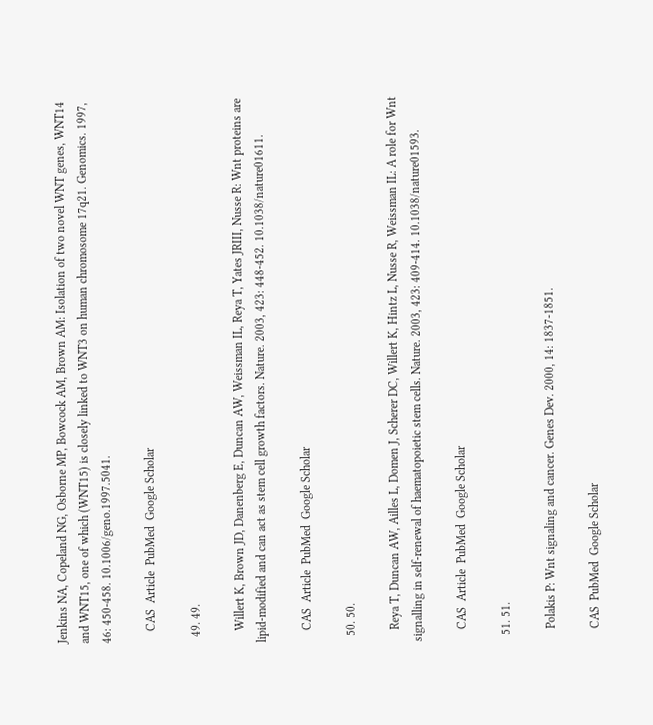Jenkins NA, Copeland NG, Osborne MP, Bowcock AM, Brown AM: Isolation of two novel WNT genes, WNT14 and WNT15, one of which (WNT15) is closely linked to WNT3 on human chromosome 17q21. Genomics. 1997, 46: 450-458. 10.1006/geno.1997.5041.

    CAS  Article  PubMed  Google Scholar

  49. 49.

    Willert K, Brown JD, Danenberg E, Duncan AW, Weissman IL, Reya T, Yates JRIII, Nusse R: Wnt proteins are lipid-modified and can act as stem cell growth factors. Nature. 2003, 423: 448-452. 10.1038/nature01611.

    CAS  Article  PubMed  Google Scholar

  50. 50.

    Reya T, Duncan AW, Ailles L, Domen J, Scherer DC, Willert K, Hintz L, Nusse R, Weissman IL: A role for Wnt signalling in self-renewal of haematopoietic stem cells. Nature. 2003, 423: 409-414. 10.1038/nature01593.

    CAS  Article  PubMed  Google Scholar

  51. 51.

    Polakis P: Wnt signaling and cancer. Genes Dev. 2000, 14: 1837-1851.

    CAS  PubMed  Google Scholar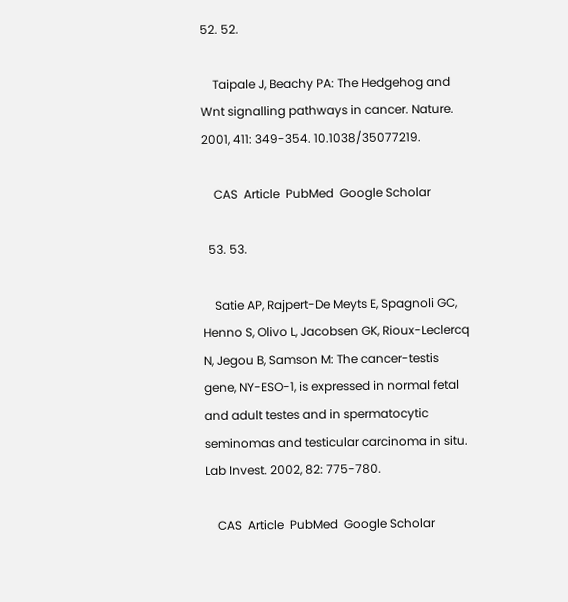52. 52.

    Taipale J, Beachy PA: The Hedgehog and Wnt signalling pathways in cancer. Nature. 2001, 411: 349-354. 10.1038/35077219.

    CAS  Article  PubMed  Google Scholar

  53. 53.

    Satie AP, Rajpert-De Meyts E, Spagnoli GC, Henno S, Olivo L, Jacobsen GK, Rioux-Leclercq N, Jegou B, Samson M: The cancer-testis gene, NY-ESO-1, is expressed in normal fetal and adult testes and in spermatocytic seminomas and testicular carcinoma in situ. Lab Invest. 2002, 82: 775-780.

    CAS  Article  PubMed  Google Scholar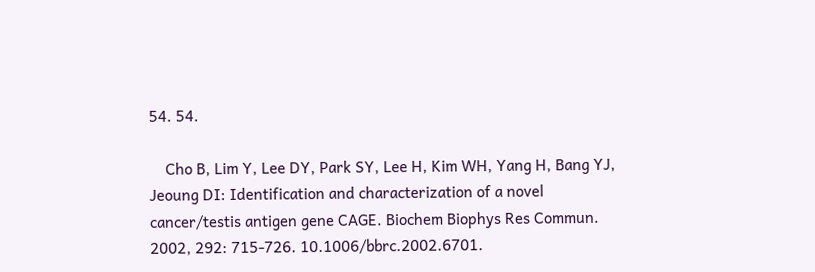54. 54.

    Cho B, Lim Y, Lee DY, Park SY, Lee H, Kim WH, Yang H, Bang YJ, Jeoung DI: Identification and characterization of a novel cancer/testis antigen gene CAGE. Biochem Biophys Res Commun. 2002, 292: 715-726. 10.1006/bbrc.2002.6701.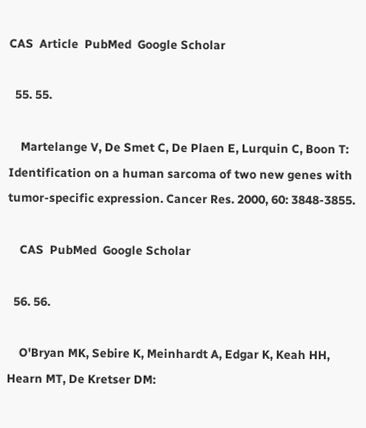CAS  Article  PubMed  Google Scholar

  55. 55.

    Martelange V, De Smet C, De Plaen E, Lurquin C, Boon T: Identification on a human sarcoma of two new genes with tumor-specific expression. Cancer Res. 2000, 60: 3848-3855.

    CAS  PubMed  Google Scholar

  56. 56.

    O'Bryan MK, Sebire K, Meinhardt A, Edgar K, Keah HH, Hearn MT, De Kretser DM: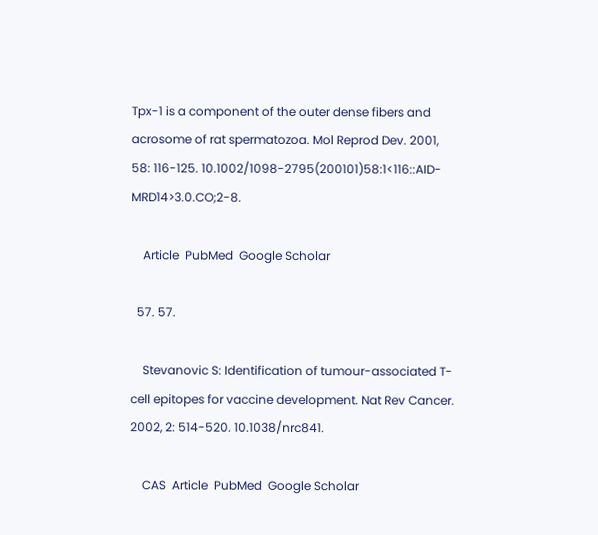Tpx-1 is a component of the outer dense fibers and acrosome of rat spermatozoa. Mol Reprod Dev. 2001, 58: 116-125. 10.1002/1098-2795(200101)58:1<116::AID-MRD14>3.0.CO;2-8.

    Article  PubMed  Google Scholar

  57. 57.

    Stevanovic S: Identification of tumour-associated T-cell epitopes for vaccine development. Nat Rev Cancer. 2002, 2: 514-520. 10.1038/nrc841.

    CAS  Article  PubMed  Google Scholar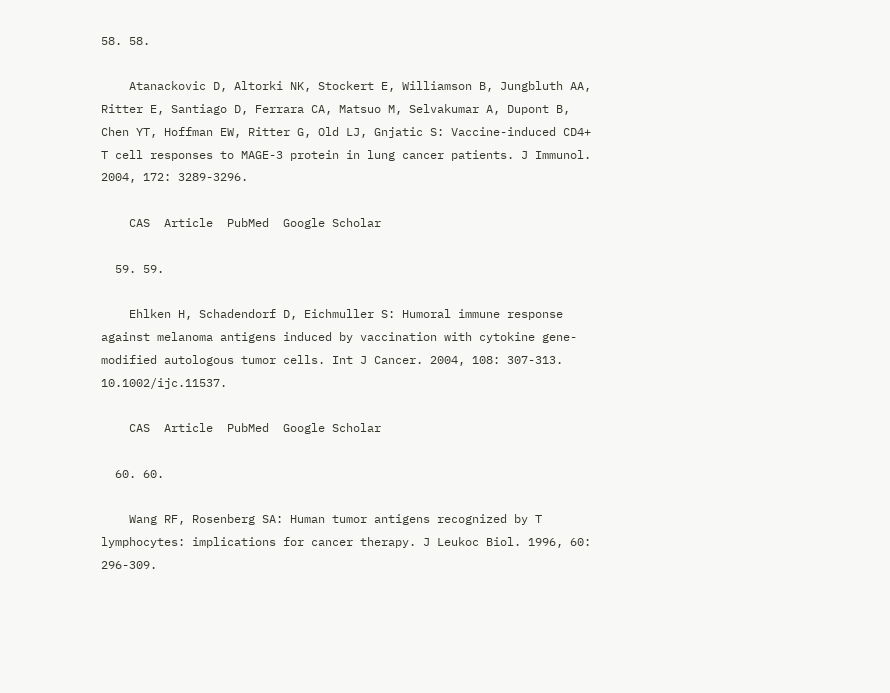58. 58.

    Atanackovic D, Altorki NK, Stockert E, Williamson B, Jungbluth AA, Ritter E, Santiago D, Ferrara CA, Matsuo M, Selvakumar A, Dupont B, Chen YT, Hoffman EW, Ritter G, Old LJ, Gnjatic S: Vaccine-induced CD4+ T cell responses to MAGE-3 protein in lung cancer patients. J Immunol. 2004, 172: 3289-3296.

    CAS  Article  PubMed  Google Scholar

  59. 59.

    Ehlken H, Schadendorf D, Eichmuller S: Humoral immune response against melanoma antigens induced by vaccination with cytokine gene-modified autologous tumor cells. Int J Cancer. 2004, 108: 307-313. 10.1002/ijc.11537.

    CAS  Article  PubMed  Google Scholar

  60. 60.

    Wang RF, Rosenberg SA: Human tumor antigens recognized by T lymphocytes: implications for cancer therapy. J Leukoc Biol. 1996, 60: 296-309.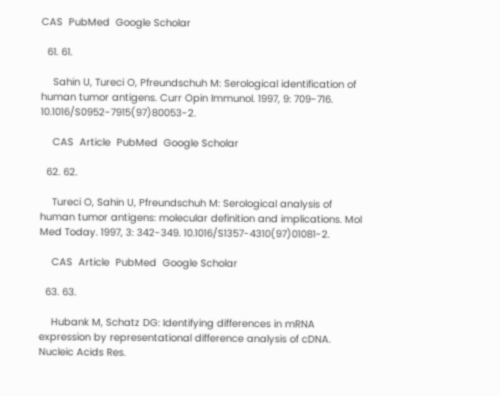CAS  PubMed  Google Scholar

  61. 61.

    Sahin U, Tureci O, Pfreundschuh M: Serological identification of human tumor antigens. Curr Opin Immunol. 1997, 9: 709-716. 10.1016/S0952-7915(97)80053-2.

    CAS  Article  PubMed  Google Scholar

  62. 62.

    Tureci O, Sahin U, Pfreundschuh M: Serological analysis of human tumor antigens: molecular definition and implications. Mol Med Today. 1997, 3: 342-349. 10.1016/S1357-4310(97)01081-2.

    CAS  Article  PubMed  Google Scholar

  63. 63.

    Hubank M, Schatz DG: Identifying differences in mRNA expression by representational difference analysis of cDNA. Nucleic Acids Res.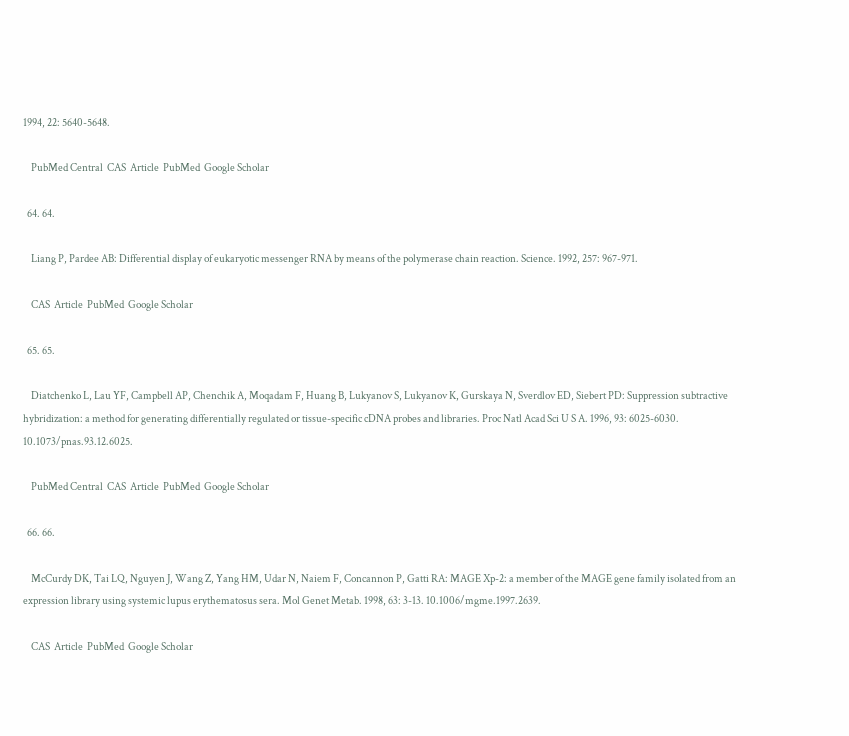1994, 22: 5640-5648.

    PubMed Central  CAS  Article  PubMed  Google Scholar

  64. 64.

    Liang P, Pardee AB: Differential display of eukaryotic messenger RNA by means of the polymerase chain reaction. Science. 1992, 257: 967-971.

    CAS  Article  PubMed  Google Scholar

  65. 65.

    Diatchenko L, Lau YF, Campbell AP, Chenchik A, Moqadam F, Huang B, Lukyanov S, Lukyanov K, Gurskaya N, Sverdlov ED, Siebert PD: Suppression subtractive hybridization: a method for generating differentially regulated or tissue-specific cDNA probes and libraries. Proc Natl Acad Sci U S A. 1996, 93: 6025-6030. 10.1073/pnas.93.12.6025.

    PubMed Central  CAS  Article  PubMed  Google Scholar

  66. 66.

    McCurdy DK, Tai LQ, Nguyen J, Wang Z, Yang HM, Udar N, Naiem F, Concannon P, Gatti RA: MAGE Xp-2: a member of the MAGE gene family isolated from an expression library using systemic lupus erythematosus sera. Mol Genet Metab. 1998, 63: 3-13. 10.1006/mgme.1997.2639.

    CAS  Article  PubMed  Google Scholar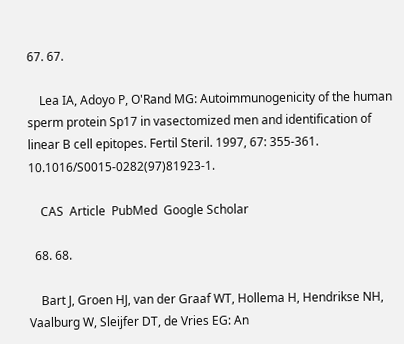67. 67.

    Lea IA, Adoyo P, O'Rand MG: Autoimmunogenicity of the human sperm protein Sp17 in vasectomized men and identification of linear B cell epitopes. Fertil Steril. 1997, 67: 355-361. 10.1016/S0015-0282(97)81923-1.

    CAS  Article  PubMed  Google Scholar

  68. 68.

    Bart J, Groen HJ, van der Graaf WT, Hollema H, Hendrikse NH, Vaalburg W, Sleijfer DT, de Vries EG: An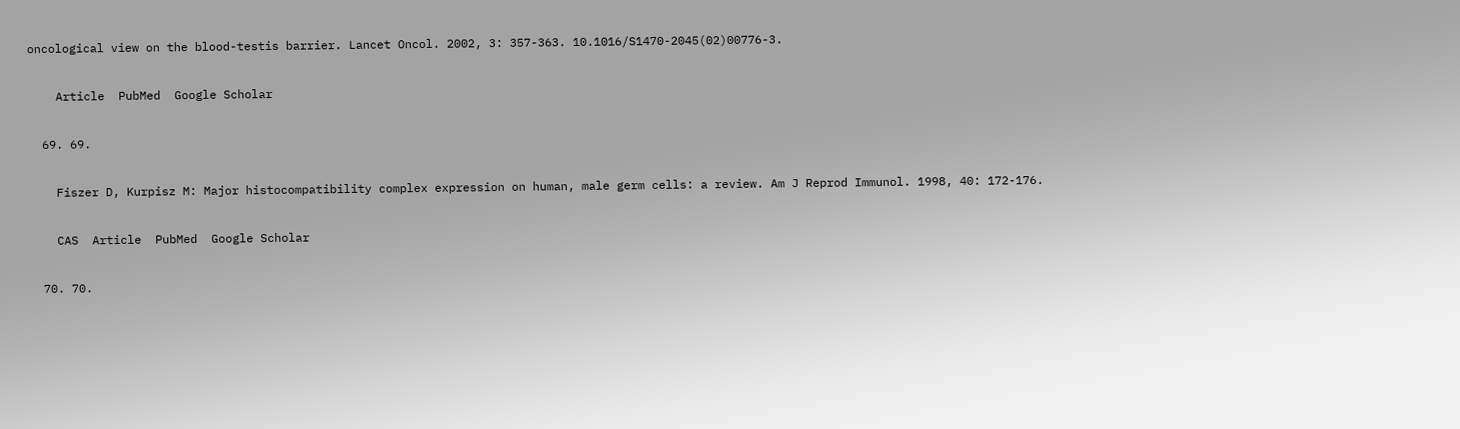oncological view on the blood-testis barrier. Lancet Oncol. 2002, 3: 357-363. 10.1016/S1470-2045(02)00776-3.

    Article  PubMed  Google Scholar

  69. 69.

    Fiszer D, Kurpisz M: Major histocompatibility complex expression on human, male germ cells: a review. Am J Reprod Immunol. 1998, 40: 172-176.

    CAS  Article  PubMed  Google Scholar

  70. 70.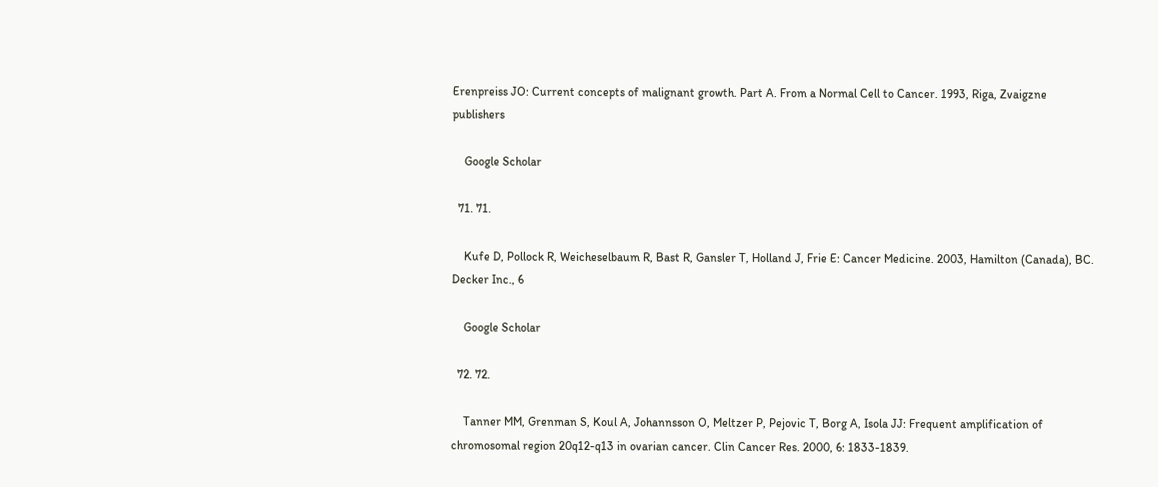Erenpreiss JO: Current concepts of malignant growth. Part A. From a Normal Cell to Cancer. 1993, Riga, Zvaigzne publishers

    Google Scholar

  71. 71.

    Kufe D, Pollock R, Weicheselbaum R, Bast R, Gansler T, Holland J, Frie E: Cancer Medicine. 2003, Hamilton (Canada), BC. Decker Inc., 6

    Google Scholar

  72. 72.

    Tanner MM, Grenman S, Koul A, Johannsson O, Meltzer P, Pejovic T, Borg A, Isola JJ: Frequent amplification of chromosomal region 20q12-q13 in ovarian cancer. Clin Cancer Res. 2000, 6: 1833-1839.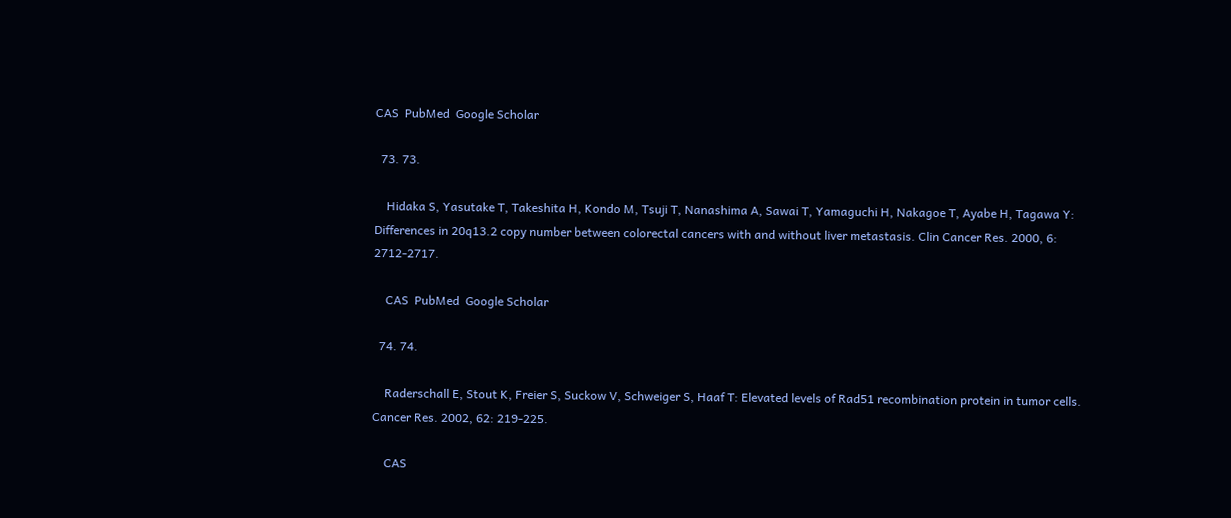CAS  PubMed  Google Scholar

  73. 73.

    Hidaka S, Yasutake T, Takeshita H, Kondo M, Tsuji T, Nanashima A, Sawai T, Yamaguchi H, Nakagoe T, Ayabe H, Tagawa Y: Differences in 20q13.2 copy number between colorectal cancers with and without liver metastasis. Clin Cancer Res. 2000, 6: 2712-2717.

    CAS  PubMed  Google Scholar

  74. 74.

    Raderschall E, Stout K, Freier S, Suckow V, Schweiger S, Haaf T: Elevated levels of Rad51 recombination protein in tumor cells. Cancer Res. 2002, 62: 219-225.

    CAS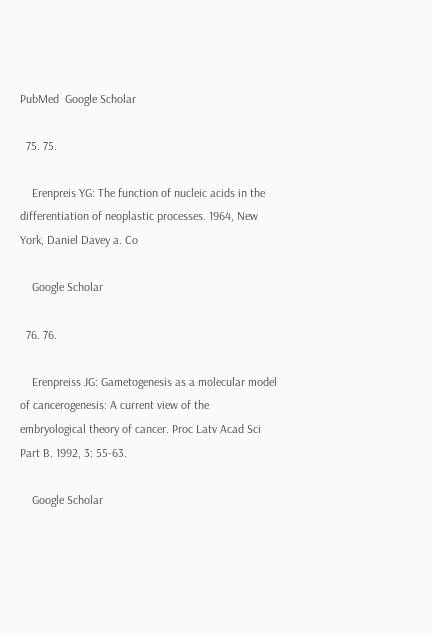PubMed  Google Scholar

  75. 75.

    Erenpreis YG: The function of nucleic acids in the differentiation of neoplastic processes. 1964, New York, Daniel Davey a. Co

    Google Scholar

  76. 76.

    Erenpreiss JG: Gametogenesis as a molecular model of cancerogenesis: A current view of the embryological theory of cancer. Proc Latv Acad Sci Part B. 1992, 3: 55-63.

    Google Scholar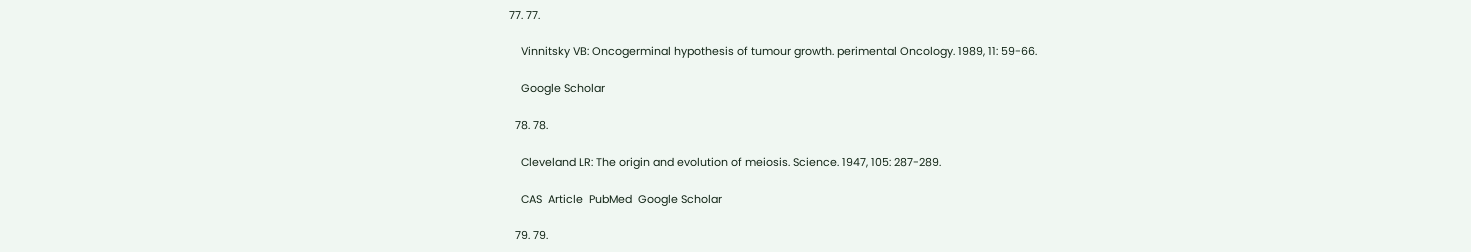77. 77.

    Vinnitsky VB: Oncogerminal hypothesis of tumour growth. perimental Oncology. 1989, 11: 59-66.

    Google Scholar

  78. 78.

    Cleveland LR: The origin and evolution of meiosis. Science. 1947, 105: 287-289.

    CAS  Article  PubMed  Google Scholar

  79. 79.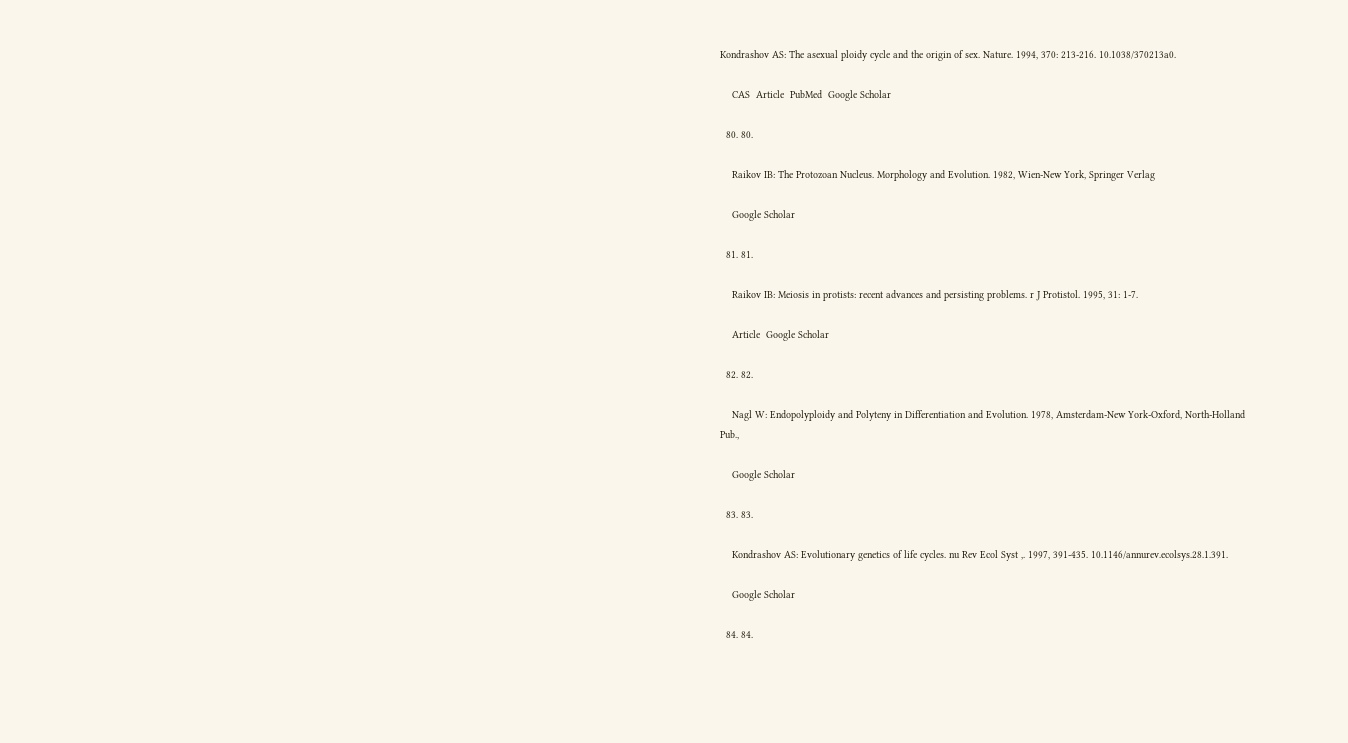Kondrashov AS: The asexual ploidy cycle and the origin of sex. Nature. 1994, 370: 213-216. 10.1038/370213a0.

    CAS  Article  PubMed  Google Scholar

  80. 80.

    Raikov IB: The Protozoan Nucleus. Morphology and Evolution. 1982, Wien-New York, Springer Verlag

    Google Scholar

  81. 81.

    Raikov IB: Meiosis in protists: recent advances and persisting problems. r J Protistol. 1995, 31: 1-7.

    Article  Google Scholar

  82. 82.

    Nagl W: Endopolyploidy and Polyteny in Differentiation and Evolution. 1978, Amsterdam-New York-Oxford, North-Holland Pub.,

    Google Scholar

  83. 83.

    Kondrashov AS: Evolutionary genetics of life cycles. nu Rev Ecol Syst ,. 1997, 391-435. 10.1146/annurev.ecolsys.28.1.391.

    Google Scholar

  84. 84.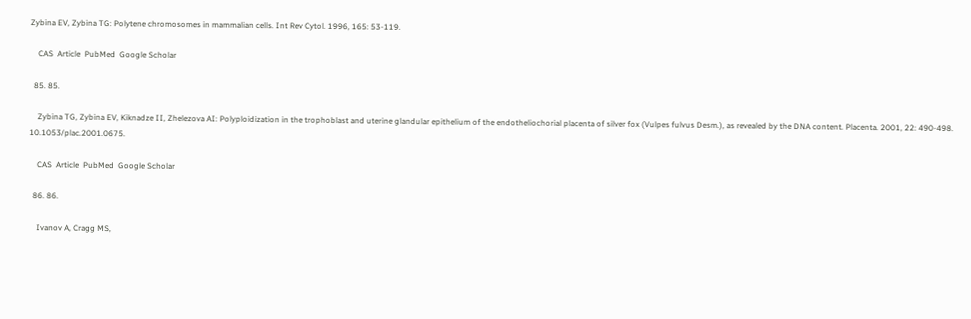Zybina EV, Zybina TG: Polytene chromosomes in mammalian cells. Int Rev Cytol. 1996, 165: 53-119.

    CAS  Article  PubMed  Google Scholar

  85. 85.

    Zybina TG, Zybina EV, Kiknadze II, Zhelezova AI: Polyploidization in the trophoblast and uterine glandular epithelium of the endotheliochorial placenta of silver fox (Vulpes fulvus Desm.), as revealed by the DNA content. Placenta. 2001, 22: 490-498. 10.1053/plac.2001.0675.

    CAS  Article  PubMed  Google Scholar

  86. 86.

    Ivanov A, Cragg MS,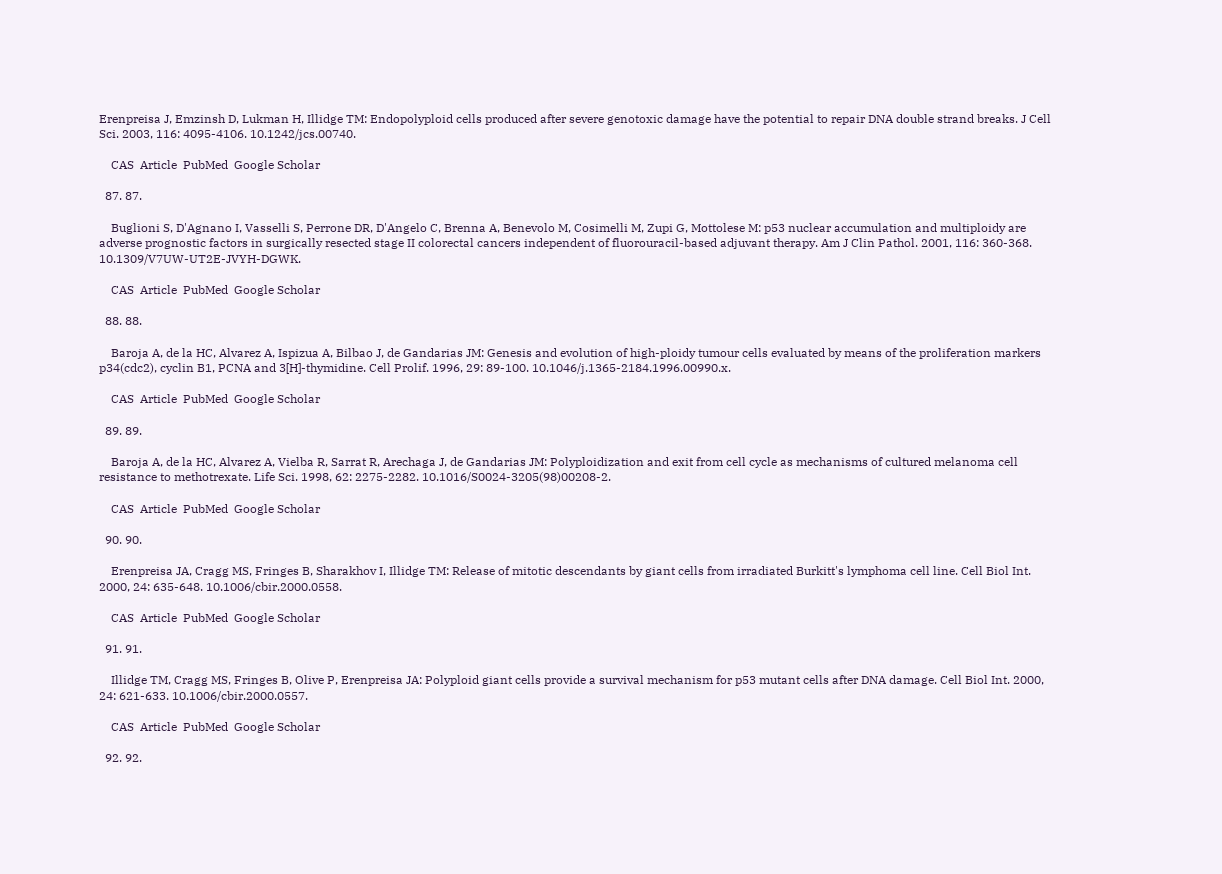Erenpreisa J, Emzinsh D, Lukman H, Illidge TM: Endopolyploid cells produced after severe genotoxic damage have the potential to repair DNA double strand breaks. J Cell Sci. 2003, 116: 4095-4106. 10.1242/jcs.00740.

    CAS  Article  PubMed  Google Scholar

  87. 87.

    Buglioni S, D'Agnano I, Vasselli S, Perrone DR, D'Angelo C, Brenna A, Benevolo M, Cosimelli M, Zupi G, Mottolese M: p53 nuclear accumulation and multiploidy are adverse prognostic factors in surgically resected stage II colorectal cancers independent of fluorouracil-based adjuvant therapy. Am J Clin Pathol. 2001, 116: 360-368. 10.1309/V7UW-UT2E-JVYH-DGWK.

    CAS  Article  PubMed  Google Scholar

  88. 88.

    Baroja A, de la HC, Alvarez A, Ispizua A, Bilbao J, de Gandarias JM: Genesis and evolution of high-ploidy tumour cells evaluated by means of the proliferation markers p34(cdc2), cyclin B1, PCNA and 3[H]-thymidine. Cell Prolif. 1996, 29: 89-100. 10.1046/j.1365-2184.1996.00990.x.

    CAS  Article  PubMed  Google Scholar

  89. 89.

    Baroja A, de la HC, Alvarez A, Vielba R, Sarrat R, Arechaga J, de Gandarias JM: Polyploidization and exit from cell cycle as mechanisms of cultured melanoma cell resistance to methotrexate. Life Sci. 1998, 62: 2275-2282. 10.1016/S0024-3205(98)00208-2.

    CAS  Article  PubMed  Google Scholar

  90. 90.

    Erenpreisa JA, Cragg MS, Fringes B, Sharakhov I, Illidge TM: Release of mitotic descendants by giant cells from irradiated Burkitt's lymphoma cell line. Cell Biol Int. 2000, 24: 635-648. 10.1006/cbir.2000.0558.

    CAS  Article  PubMed  Google Scholar

  91. 91.

    Illidge TM, Cragg MS, Fringes B, Olive P, Erenpreisa JA: Polyploid giant cells provide a survival mechanism for p53 mutant cells after DNA damage. Cell Biol Int. 2000, 24: 621-633. 10.1006/cbir.2000.0557.

    CAS  Article  PubMed  Google Scholar

  92. 92.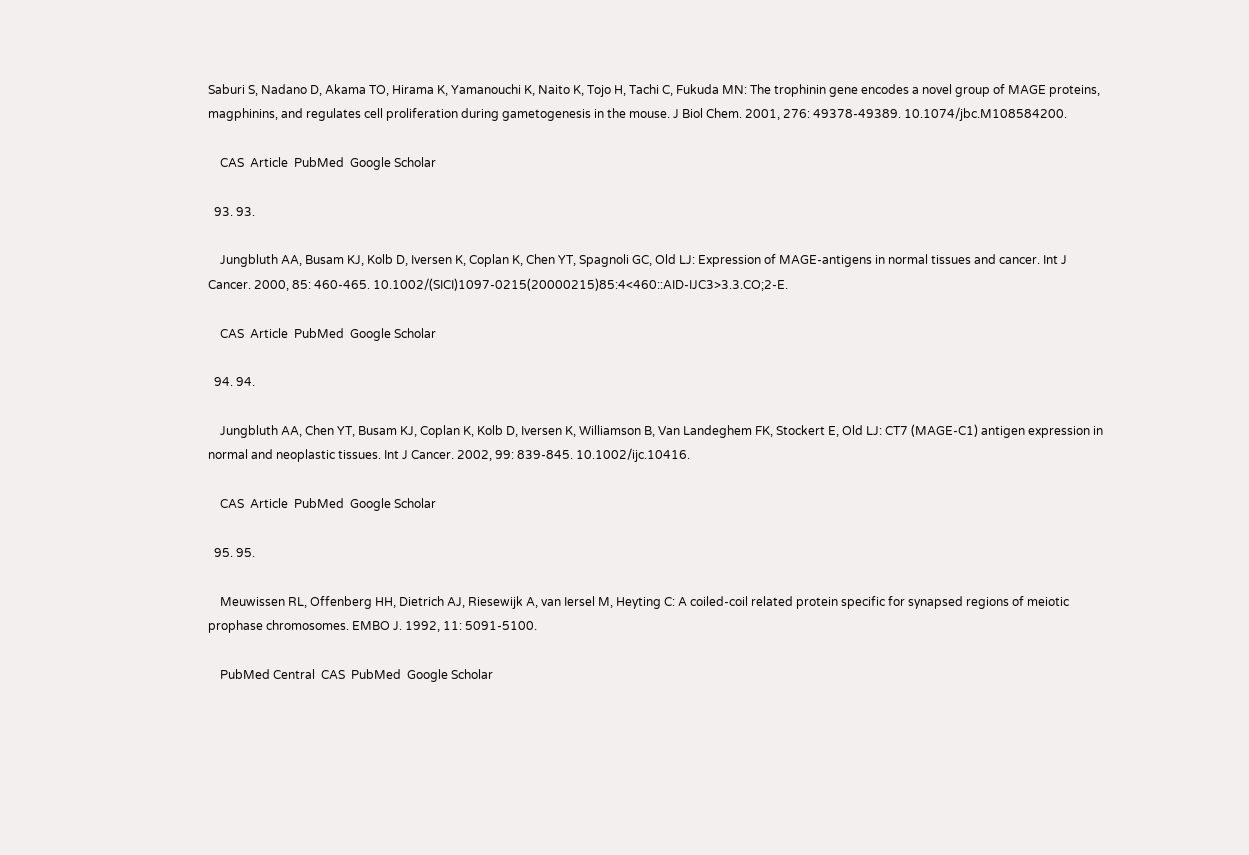Saburi S, Nadano D, Akama TO, Hirama K, Yamanouchi K, Naito K, Tojo H, Tachi C, Fukuda MN: The trophinin gene encodes a novel group of MAGE proteins, magphinins, and regulates cell proliferation during gametogenesis in the mouse. J Biol Chem. 2001, 276: 49378-49389. 10.1074/jbc.M108584200.

    CAS  Article  PubMed  Google Scholar

  93. 93.

    Jungbluth AA, Busam KJ, Kolb D, Iversen K, Coplan K, Chen YT, Spagnoli GC, Old LJ: Expression of MAGE-antigens in normal tissues and cancer. Int J Cancer. 2000, 85: 460-465. 10.1002/(SICI)1097-0215(20000215)85:4<460::AID-IJC3>3.3.CO;2-E.

    CAS  Article  PubMed  Google Scholar

  94. 94.

    Jungbluth AA, Chen YT, Busam KJ, Coplan K, Kolb D, Iversen K, Williamson B, Van Landeghem FK, Stockert E, Old LJ: CT7 (MAGE-C1) antigen expression in normal and neoplastic tissues. Int J Cancer. 2002, 99: 839-845. 10.1002/ijc.10416.

    CAS  Article  PubMed  Google Scholar

  95. 95.

    Meuwissen RL, Offenberg HH, Dietrich AJ, Riesewijk A, van Iersel M, Heyting C: A coiled-coil related protein specific for synapsed regions of meiotic prophase chromosomes. EMBO J. 1992, 11: 5091-5100.

    PubMed Central  CAS  PubMed  Google Scholar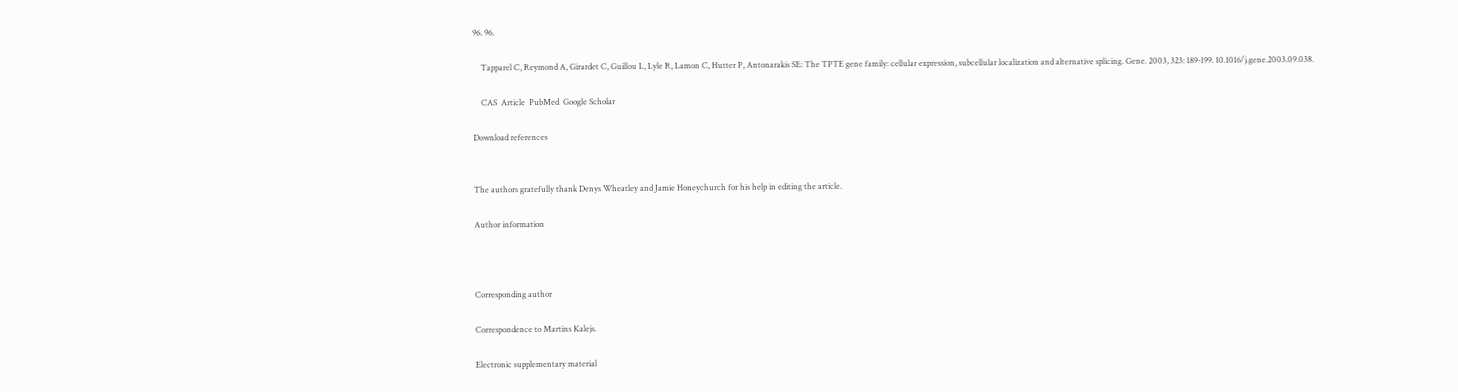96. 96.

    Tapparel C, Reymond A, Girardet C, Guillou L, Lyle R, Lamon C, Hutter P, Antonarakis SE: The TPTE gene family: cellular expression, subcellular localization and alternative splicing. Gene. 2003, 323: 189-199. 10.1016/j.gene.2003.09.038.

    CAS  Article  PubMed  Google Scholar

Download references


The authors gratefully thank Denys Wheatley and Jamie Honeychurch for his help in editing the article.

Author information



Corresponding author

Correspondence to Martins Kalejs.

Electronic supplementary material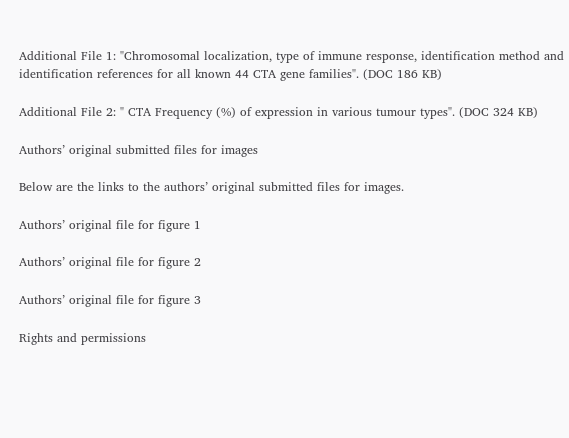Additional File 1: "Chromosomal localization, type of immune response, identification method and identification references for all known 44 CTA gene families". (DOC 186 KB)

Additional File 2: " CTA Frequency (%) of expression in various tumour types". (DOC 324 KB)

Authors’ original submitted files for images

Below are the links to the authors’ original submitted files for images.

Authors’ original file for figure 1

Authors’ original file for figure 2

Authors’ original file for figure 3

Rights and permissions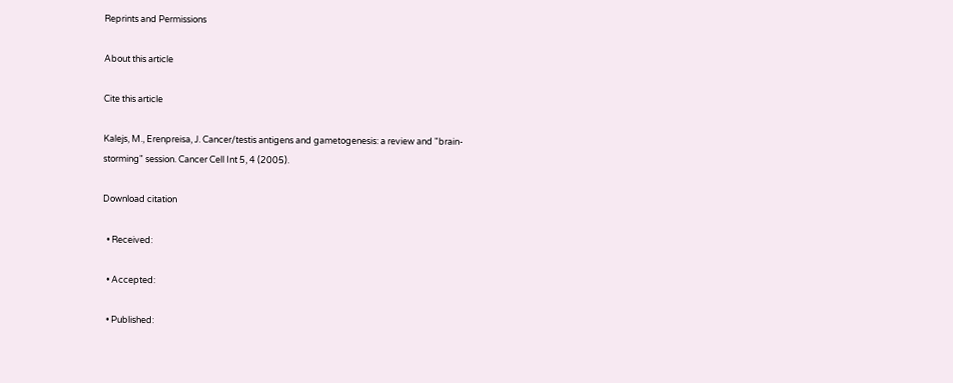Reprints and Permissions

About this article

Cite this article

Kalejs, M., Erenpreisa, J. Cancer/testis antigens and gametogenesis: a review and "brain-storming" session. Cancer Cell Int 5, 4 (2005).

Download citation

  • Received:

  • Accepted:

  • Published: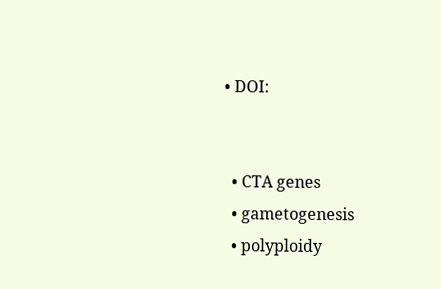• DOI:


  • CTA genes
  • gametogenesis
  • polyploidy